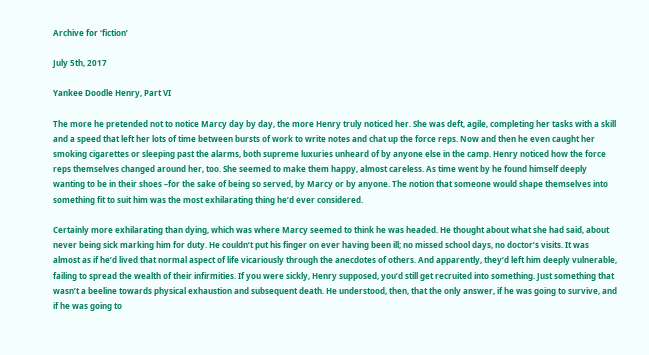Archive for ‘fiction’

July 5th, 2017

Yankee Doodle Henry, Part VI

The more he pretended not to notice Marcy day by day, the more Henry truly noticed her. She was deft, agile, completing her tasks with a skill and a speed that left her lots of time between bursts of work to write notes and chat up the force reps. Now and then he even caught her smoking cigarettes or sleeping past the alarms, both supreme luxuries unheard of by anyone else in the camp. Henry noticed how the force reps themselves changed around her, too. She seemed to make them happy, almost careless. As time went by he found himself deeply wanting to be in their shoes –for the sake of being so served, by Marcy or by anyone. The notion that someone would shape themselves into something fit to suit him was the most exhilarating thing he’d ever considered.

Certainly more exhilarating than dying, which was where Marcy seemed to think he was headed. He thought about what she had said, about never being sick marking him for duty. He couldn’t put his finger on ever having been ill; no missed school days, no doctor’s visits. It was almost as if he’d lived that normal aspect of life vicariously through the anecdotes of others. And apparently, they’d left him deeply vulnerable, failing to spread the wealth of their infirmities. If you were sickly, Henry supposed, you’d still get recruited into something. Just something that wasn’t a beeline towards physical exhaustion and subsequent death. He understood, then, that the only answer, if he was going to survive, and if he was going to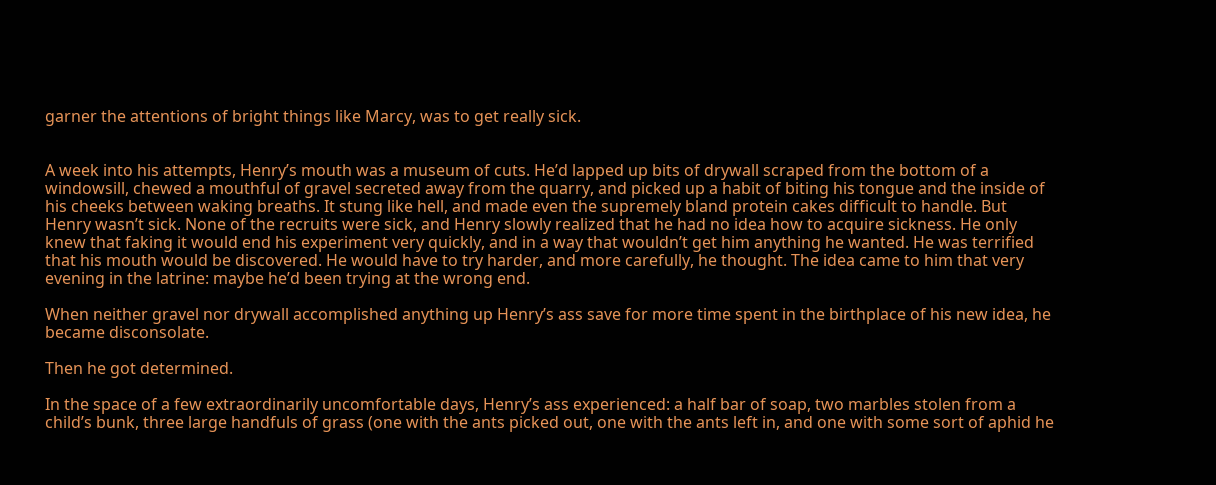garner the attentions of bright things like Marcy, was to get really sick.


A week into his attempts, Henry’s mouth was a museum of cuts. He’d lapped up bits of drywall scraped from the bottom of a windowsill, chewed a mouthful of gravel secreted away from the quarry, and picked up a habit of biting his tongue and the inside of his cheeks between waking breaths. It stung like hell, and made even the supremely bland protein cakes difficult to handle. But Henry wasn’t sick. None of the recruits were sick, and Henry slowly realized that he had no idea how to acquire sickness. He only knew that faking it would end his experiment very quickly, and in a way that wouldn’t get him anything he wanted. He was terrified that his mouth would be discovered. He would have to try harder, and more carefully, he thought. The idea came to him that very evening in the latrine: maybe he’d been trying at the wrong end.

When neither gravel nor drywall accomplished anything up Henry’s ass save for more time spent in the birthplace of his new idea, he became disconsolate.

Then he got determined.

In the space of a few extraordinarily uncomfortable days, Henry’s ass experienced: a half bar of soap, two marbles stolen from a child’s bunk, three large handfuls of grass (one with the ants picked out, one with the ants left in, and one with some sort of aphid he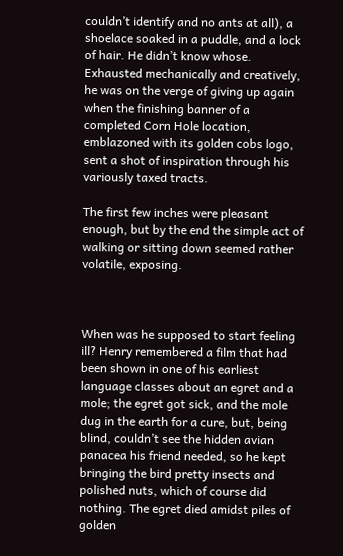couldn’t identify and no ants at all), a shoelace soaked in a puddle, and a lock of hair. He didn’t know whose. Exhausted mechanically and creatively, he was on the verge of giving up again when the finishing banner of a completed Corn Hole location, emblazoned with its golden cobs logo, sent a shot of inspiration through his variously taxed tracts.

The first few inches were pleasant enough, but by the end the simple act of walking or sitting down seemed rather volatile, exposing.



When was he supposed to start feeling ill? Henry remembered a film that had been shown in one of his earliest language classes about an egret and a mole; the egret got sick, and the mole dug in the earth for a cure, but, being blind, couldn’t see the hidden avian panacea his friend needed, so he kept bringing the bird pretty insects and polished nuts, which of course did nothing. The egret died amidst piles of golden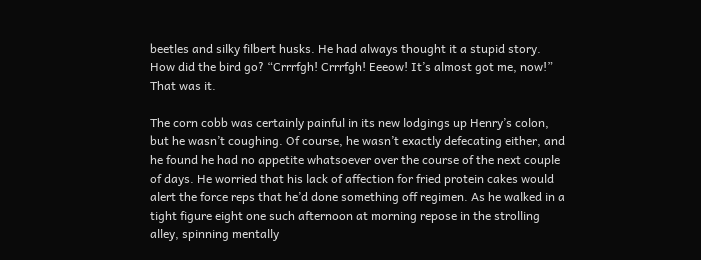beetles and silky filbert husks. He had always thought it a stupid story. How did the bird go? “Crrrfgh! Crrrfgh! Eeeow! It’s almost got me, now!” That was it.

The corn cobb was certainly painful in its new lodgings up Henry’s colon, but he wasn’t coughing. Of course, he wasn’t exactly defecating either, and he found he had no appetite whatsoever over the course of the next couple of days. He worried that his lack of affection for fried protein cakes would alert the force reps that he’d done something off regimen. As he walked in a tight figure eight one such afternoon at morning repose in the strolling alley, spinning mentally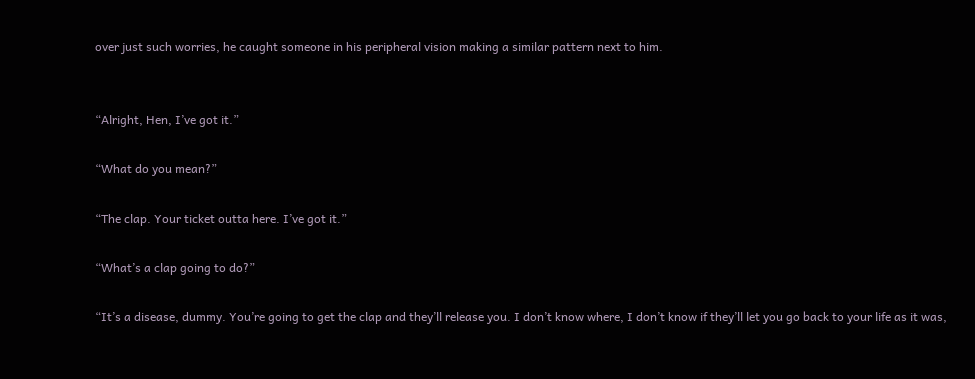over just such worries, he caught someone in his peripheral vision making a similar pattern next to him.


“Alright, Hen, I’ve got it.”

“What do you mean?”

“The clap. Your ticket outta here. I’ve got it.”

“What’s a clap going to do?”

“It’s a disease, dummy. You’re going to get the clap and they’ll release you. I don’t know where, I don’t know if they’ll let you go back to your life as it was,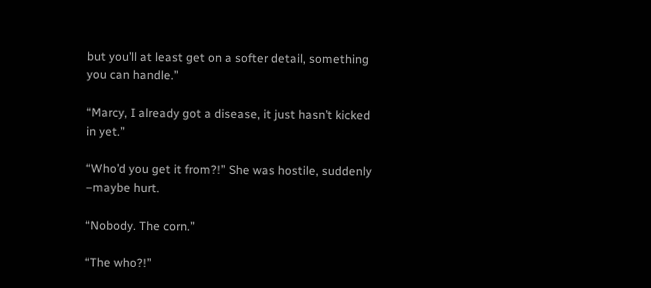but you’ll at least get on a softer detail, something you can handle.”

“Marcy, I already got a disease, it just hasn’t kicked in yet.”

“Who’d you get it from?!” She was hostile, suddenly –maybe hurt.

“Nobody. The corn.”

“The who?!”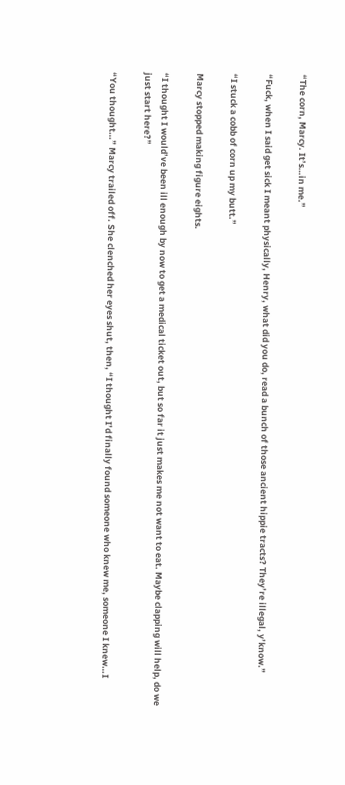“The corn, Marcy. It’s…in me.”

“Fuck, when I said get sick I meant physically, Henry, what did you do, read a bunch of those ancient hippie tracts? They’re illegal, y’know.”

“I stuck a cobb of corn up my butt.”

Marcy stopped making figure eights.

“I thought I would’ve been ill enough by now to get a medical ticket out, but so far it just makes me not want to eat. Maybe clapping will help, do we just start here?”

“You thought…” Marcy trailed off. She clenched her eyes shut, then, “I thought I’d finally found someone who knew me, someone I knew…I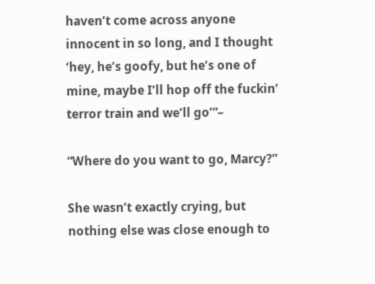haven’t come across anyone innocent in so long, and I thought ‘hey, he’s goofy, but he’s one of mine, maybe I’ll hop off the fuckin’ terror train and we’ll go’”–

“Where do you want to go, Marcy?”

She wasn’t exactly crying, but nothing else was close enough to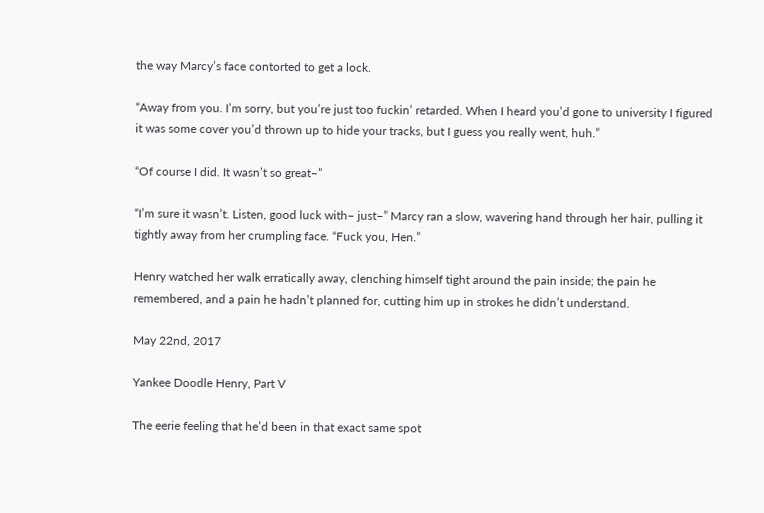the way Marcy’s face contorted to get a lock.

“Away from you. I’m sorry, but you’re just too fuckin’ retarded. When I heard you’d gone to university I figured it was some cover you’d thrown up to hide your tracks, but I guess you really went, huh.”

“Of course I did. It wasn’t so great–”

“I’m sure it wasn’t. Listen, good luck with– just–” Marcy ran a slow, wavering hand through her hair, pulling it tightly away from her crumpling face. “Fuck you, Hen.”

Henry watched her walk erratically away, clenching himself tight around the pain inside; the pain he remembered, and a pain he hadn’t planned for, cutting him up in strokes he didn’t understand.

May 22nd, 2017

Yankee Doodle Henry, Part V

The eerie feeling that he’d been in that exact same spot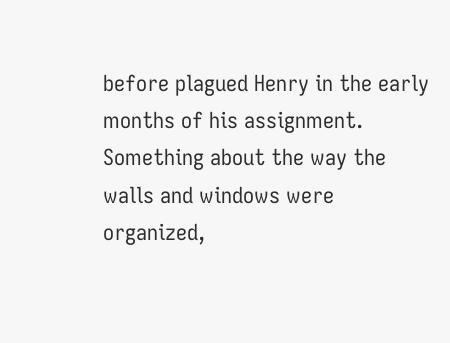before plagued Henry in the early months of his assignment. Something about the way the walls and windows were organized,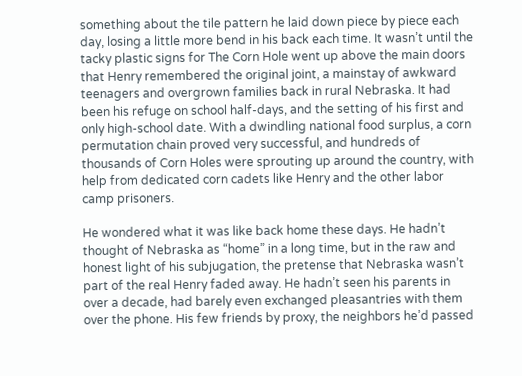something about the tile pattern he laid down piece by piece each day, losing a little more bend in his back each time. It wasn’t until the tacky plastic signs for The Corn Hole went up above the main doors that Henry remembered the original joint, a mainstay of awkward teenagers and overgrown families back in rural Nebraska. It had been his refuge on school half-days, and the setting of his first and only high-school date. With a dwindling national food surplus, a corn permutation chain proved very successful, and hundreds of thousands of Corn Holes were sprouting up around the country, with help from dedicated corn cadets like Henry and the other labor camp prisoners.

He wondered what it was like back home these days. He hadn’t thought of Nebraska as “home” in a long time, but in the raw and honest light of his subjugation, the pretense that Nebraska wasn’t part of the real Henry faded away. He hadn’t seen his parents in over a decade, had barely even exchanged pleasantries with them over the phone. His few friends by proxy, the neighbors he’d passed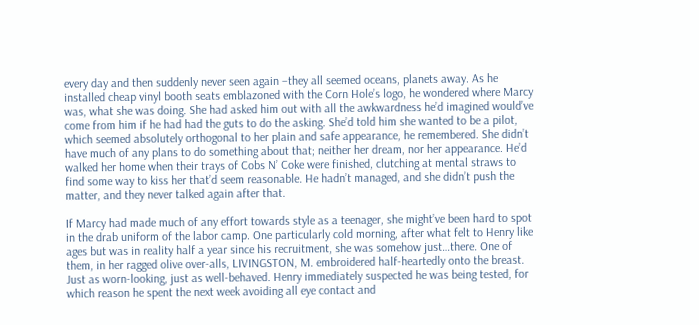every day and then suddenly never seen again –they all seemed oceans, planets away. As he installed cheap vinyl booth seats emblazoned with the Corn Hole’s logo, he wondered where Marcy was, what she was doing. She had asked him out with all the awkwardness he’d imagined would’ve come from him if he had had the guts to do the asking. She’d told him she wanted to be a pilot, which seemed absolutely orthogonal to her plain and safe appearance, he remembered. She didn’t have much of any plans to do something about that; neither her dream, nor her appearance. He’d walked her home when their trays of Cobs N’ Coke were finished, clutching at mental straws to find some way to kiss her that’d seem reasonable. He hadn’t managed, and she didn’t push the matter, and they never talked again after that.

If Marcy had made much of any effort towards style as a teenager, she might’ve been hard to spot in the drab uniform of the labor camp. One particularly cold morning, after what felt to Henry like ages but was in reality half a year since his recruitment, she was somehow just…there. One of them, in her ragged olive over-alls, LIVINGSTON, M. embroidered half-heartedly onto the breast. Just as worn-looking, just as well-behaved. Henry immediately suspected he was being tested, for which reason he spent the next week avoiding all eye contact and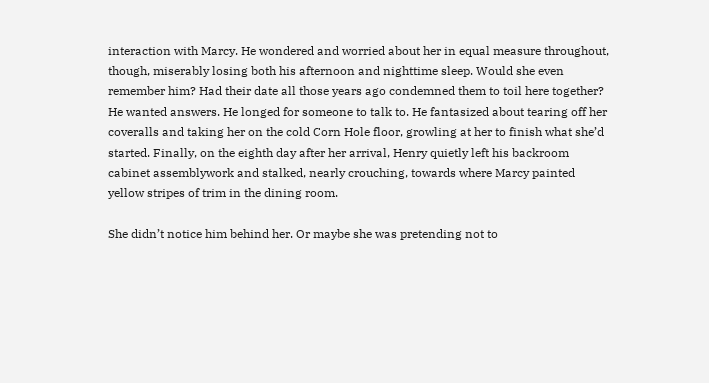interaction with Marcy. He wondered and worried about her in equal measure throughout, though, miserably losing both his afternoon and nighttime sleep. Would she even remember him? Had their date all those years ago condemned them to toil here together? He wanted answers. He longed for someone to talk to. He fantasized about tearing off her coveralls and taking her on the cold Corn Hole floor, growling at her to finish what she’d started. Finally, on the eighth day after her arrival, Henry quietly left his backroom cabinet assemblywork and stalked, nearly crouching, towards where Marcy painted yellow stripes of trim in the dining room.

She didn’t notice him behind her. Or maybe she was pretending not to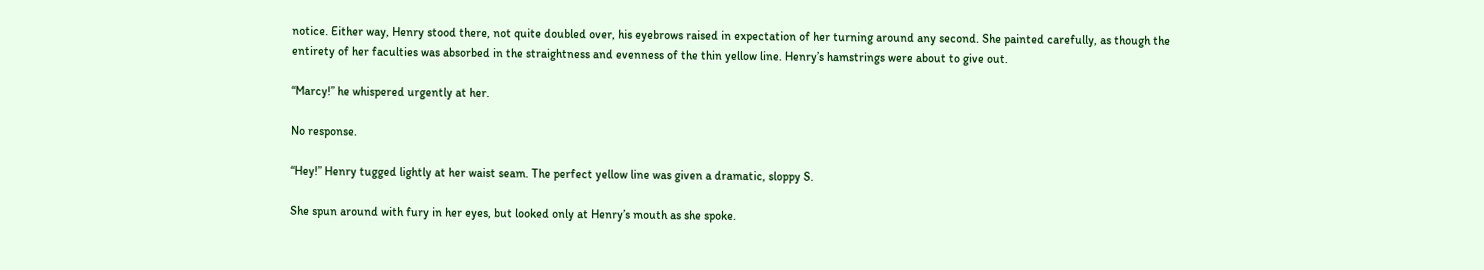notice. Either way, Henry stood there, not quite doubled over, his eyebrows raised in expectation of her turning around any second. She painted carefully, as though the entirety of her faculties was absorbed in the straightness and evenness of the thin yellow line. Henry’s hamstrings were about to give out.

“Marcy!” he whispered urgently at her.

No response.

“Hey!” Henry tugged lightly at her waist seam. The perfect yellow line was given a dramatic, sloppy S.

She spun around with fury in her eyes, but looked only at Henry’s mouth as she spoke.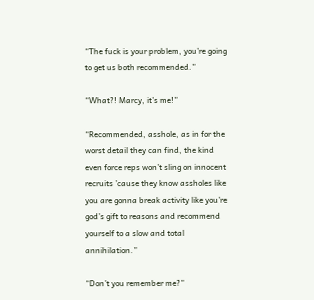“The fuck is your problem, you’re going to get us both recommended.”

“What?! Marcy, it’s me!”

“Recommended, asshole, as in for the worst detail they can find, the kind even force reps won’t sling on innocent recruits ’cause they know assholes like you are gonna break activity like you’re god’s gift to reasons and recommend yourself to a slow and total annihilation.”

“Don’t you remember me?”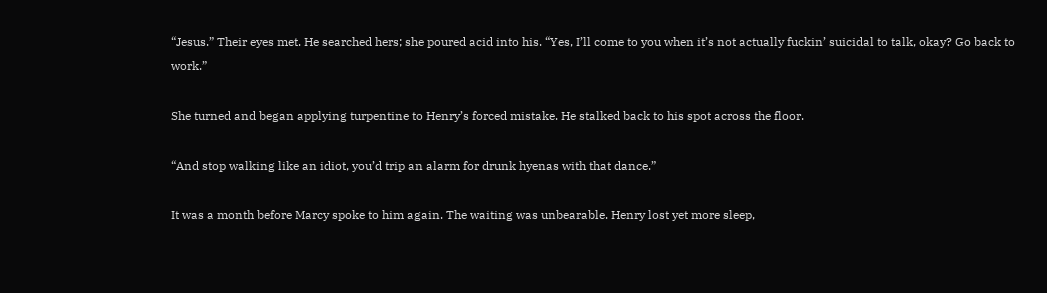“Jesus.” Their eyes met. He searched hers; she poured acid into his. “Yes, I’ll come to you when it’s not actually fuckin’ suicidal to talk, okay? Go back to work.”

She turned and began applying turpentine to Henry’s forced mistake. He stalked back to his spot across the floor.

“And stop walking like an idiot, you’d trip an alarm for drunk hyenas with that dance.”

It was a month before Marcy spoke to him again. The waiting was unbearable. Henry lost yet more sleep,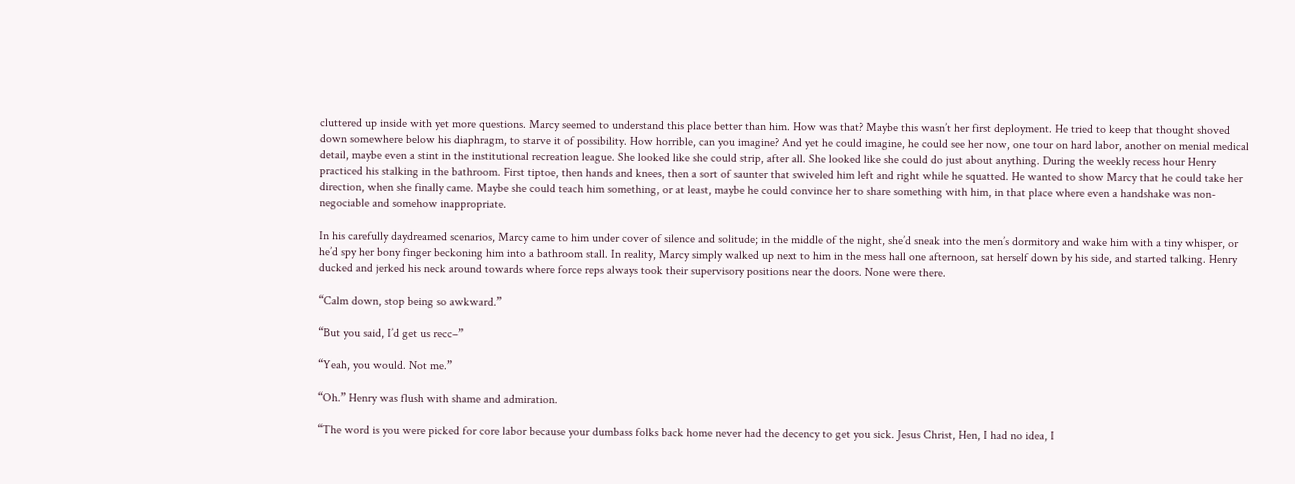cluttered up inside with yet more questions. Marcy seemed to understand this place better than him. How was that? Maybe this wasn’t her first deployment. He tried to keep that thought shoved down somewhere below his diaphragm, to starve it of possibility. How horrible, can you imagine? And yet he could imagine, he could see her now, one tour on hard labor, another on menial medical detail, maybe even a stint in the institutional recreation league. She looked like she could strip, after all. She looked like she could do just about anything. During the weekly recess hour Henry practiced his stalking in the bathroom. First tiptoe, then hands and knees, then a sort of saunter that swiveled him left and right while he squatted. He wanted to show Marcy that he could take her direction, when she finally came. Maybe she could teach him something, or at least, maybe he could convince her to share something with him, in that place where even a handshake was non-negociable and somehow inappropriate.

In his carefully daydreamed scenarios, Marcy came to him under cover of silence and solitude; in the middle of the night, she’d sneak into the men’s dormitory and wake him with a tiny whisper, or he’d spy her bony finger beckoning him into a bathroom stall. In reality, Marcy simply walked up next to him in the mess hall one afternoon, sat herself down by his side, and started talking. Henry ducked and jerked his neck around towards where force reps always took their supervisory positions near the doors. None were there.

“Calm down, stop being so awkward.”

“But you said, I’d get us recc–”

“Yeah, you would. Not me.”

“Oh.” Henry was flush with shame and admiration.

“The word is you were picked for core labor because your dumbass folks back home never had the decency to get you sick. Jesus Christ, Hen, I had no idea, I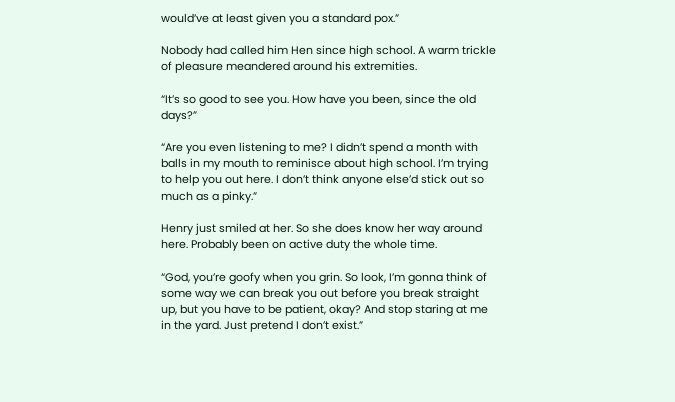would’ve at least given you a standard pox.”

Nobody had called him Hen since high school. A warm trickle of pleasure meandered around his extremities.

“It’s so good to see you. How have you been, since the old days?”

“Are you even listening to me? I didn’t spend a month with balls in my mouth to reminisce about high school. I’m trying to help you out here. I don’t think anyone else’d stick out so much as a pinky.”

Henry just smiled at her. So she does know her way around here. Probably been on active duty the whole time.

“God, you’re goofy when you grin. So look, I’m gonna think of some way we can break you out before you break straight up, but you have to be patient, okay? And stop staring at me in the yard. Just pretend I don’t exist.”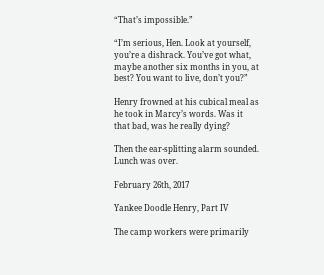“That’s impossible.”

“I’m serious, Hen. Look at yourself, you’re a dishrack. You’ve got what, maybe another six months in you, at best? You want to live, don’t you?”

Henry frowned at his cubical meal as he took in Marcy’s words. Was it that bad, was he really dying?

Then the ear-splitting alarm sounded. Lunch was over.

February 26th, 2017

Yankee Doodle Henry, Part IV

The camp workers were primarily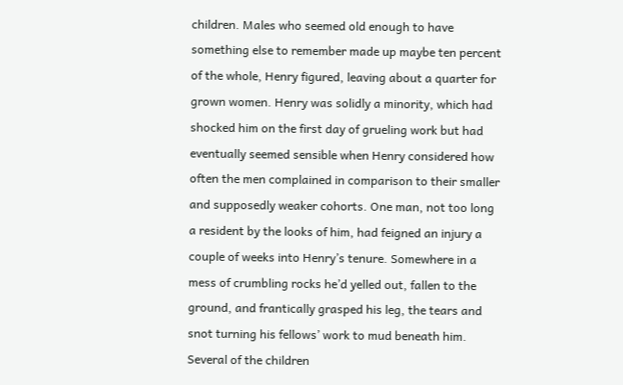children. Males who seemed old enough to have something else to remember made up maybe ten percent of the whole, Henry figured, leaving about a quarter for grown women. Henry was solidly a minority, which had shocked him on the first day of grueling work but had eventually seemed sensible when Henry considered how often the men complained in comparison to their smaller and supposedly weaker cohorts. One man, not too long a resident by the looks of him, had feigned an injury a couple of weeks into Henry’s tenure. Somewhere in a mess of crumbling rocks he’d yelled out, fallen to the ground, and frantically grasped his leg, the tears and snot turning his fellows’ work to mud beneath him. Several of the children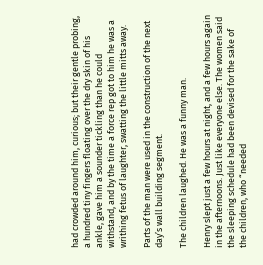had crowded around him, curious; but their gentle probing, a hundred tiny fingers floating over the dry skin of his ankle, gave him a sounder tickling than he could withstand, and by the time a force rep got to him he was a writhing fetus of laughter, swatting the little mitts away.

Parts of the man were used in the construction of the next day’s wall building segment.

The children laughed. He was a funny man.

Henry slept just a few hours at night, and a few hours again in the afternoons. Just like everyone else. The women said the sleeping schedule had been devised for the sake of the children, who “needed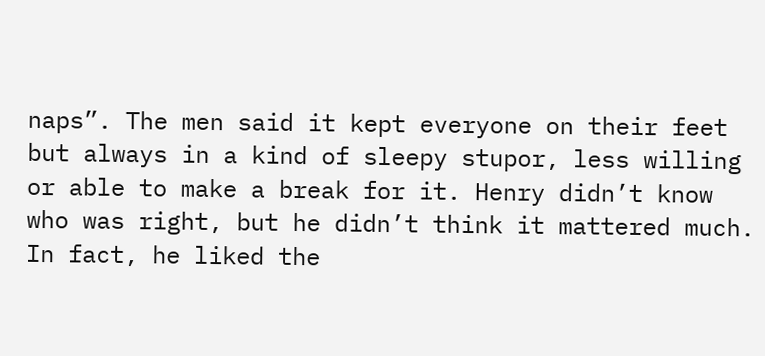naps”. The men said it kept everyone on their feet but always in a kind of sleepy stupor, less willing or able to make a break for it. Henry didn’t know who was right, but he didn’t think it mattered much. In fact, he liked the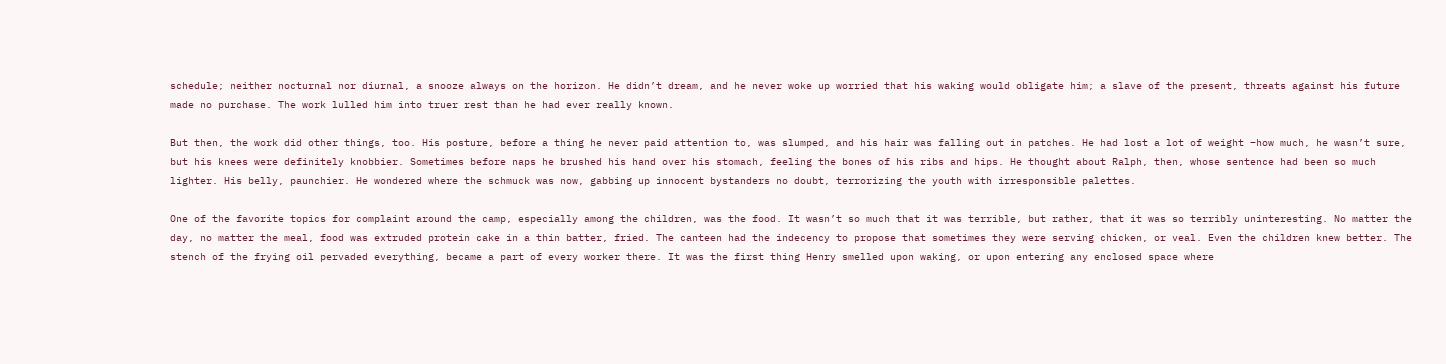schedule; neither nocturnal nor diurnal, a snooze always on the horizon. He didn’t dream, and he never woke up worried that his waking would obligate him; a slave of the present, threats against his future made no purchase. The work lulled him into truer rest than he had ever really known.

But then, the work did other things, too. His posture, before a thing he never paid attention to, was slumped, and his hair was falling out in patches. He had lost a lot of weight –how much, he wasn’t sure, but his knees were definitely knobbier. Sometimes before naps he brushed his hand over his stomach, feeling the bones of his ribs and hips. He thought about Ralph, then, whose sentence had been so much lighter. His belly, paunchier. He wondered where the schmuck was now, gabbing up innocent bystanders no doubt, terrorizing the youth with irresponsible palettes.

One of the favorite topics for complaint around the camp, especially among the children, was the food. It wasn’t so much that it was terrible, but rather, that it was so terribly uninteresting. No matter the day, no matter the meal, food was extruded protein cake in a thin batter, fried. The canteen had the indecency to propose that sometimes they were serving chicken, or veal. Even the children knew better. The stench of the frying oil pervaded everything, became a part of every worker there. It was the first thing Henry smelled upon waking, or upon entering any enclosed space where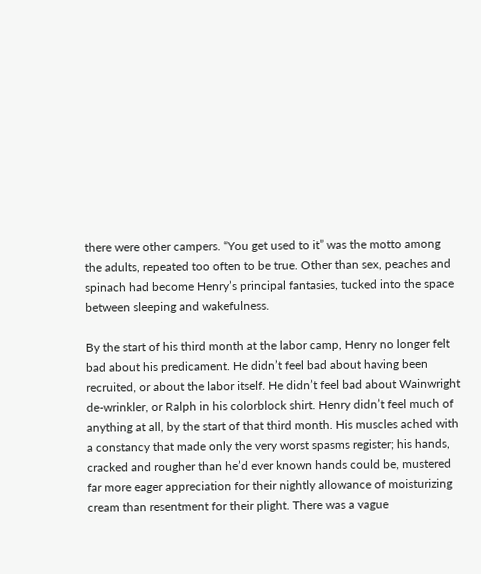there were other campers. “You get used to it” was the motto among the adults, repeated too often to be true. Other than sex, peaches and spinach had become Henry’s principal fantasies, tucked into the space between sleeping and wakefulness.

By the start of his third month at the labor camp, Henry no longer felt bad about his predicament. He didn’t feel bad about having been recruited, or about the labor itself. He didn’t feel bad about Wainwright de-wrinkler, or Ralph in his colorblock shirt. Henry didn’t feel much of anything at all, by the start of that third month. His muscles ached with a constancy that made only the very worst spasms register; his hands, cracked and rougher than he’d ever known hands could be, mustered far more eager appreciation for their nightly allowance of moisturizing cream than resentment for their plight. There was a vague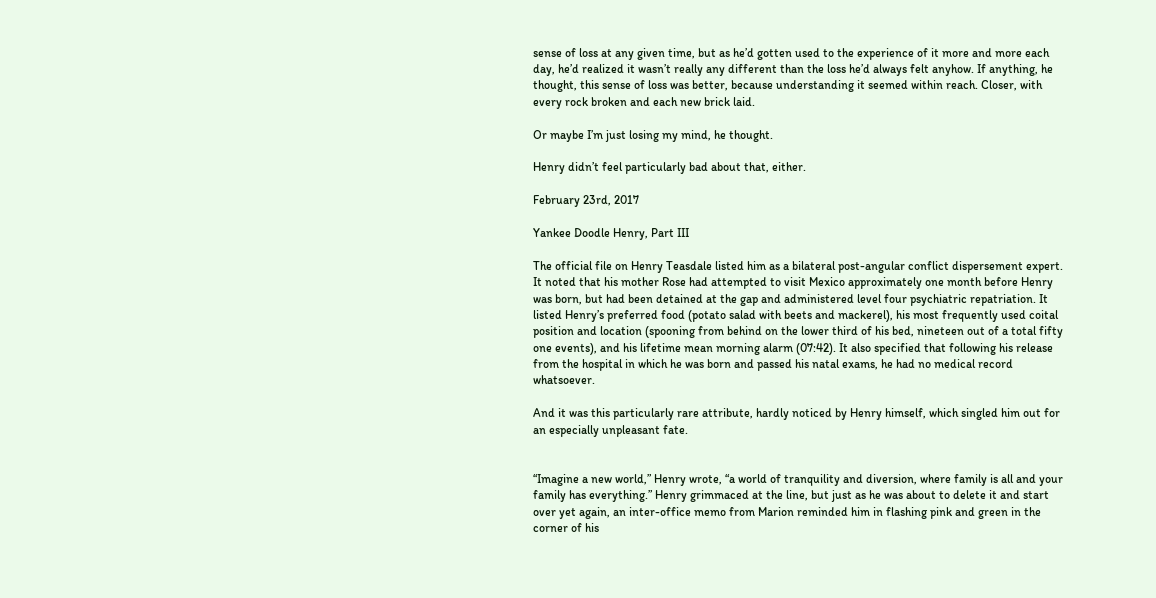sense of loss at any given time, but as he’d gotten used to the experience of it more and more each day, he’d realized it wasn’t really any different than the loss he’d always felt anyhow. If anything, he thought, this sense of loss was better, because understanding it seemed within reach. Closer, with every rock broken and each new brick laid.

Or maybe I’m just losing my mind, he thought.

Henry didn’t feel particularly bad about that, either.

February 23rd, 2017

Yankee Doodle Henry, Part III

The official file on Henry Teasdale listed him as a bilateral post-angular conflict dispersement expert. It noted that his mother Rose had attempted to visit Mexico approximately one month before Henry was born, but had been detained at the gap and administered level four psychiatric repatriation. It listed Henry’s preferred food (potato salad with beets and mackerel), his most frequently used coital position and location (spooning from behind on the lower third of his bed, nineteen out of a total fifty one events), and his lifetime mean morning alarm (07:42). It also specified that following his release from the hospital in which he was born and passed his natal exams, he had no medical record whatsoever.

And it was this particularly rare attribute, hardly noticed by Henry himself, which singled him out for an especially unpleasant fate.


“Imagine a new world,” Henry wrote, “a world of tranquility and diversion, where family is all and your family has everything.” Henry grimmaced at the line, but just as he was about to delete it and start over yet again, an inter-office memo from Marion reminded him in flashing pink and green in the corner of his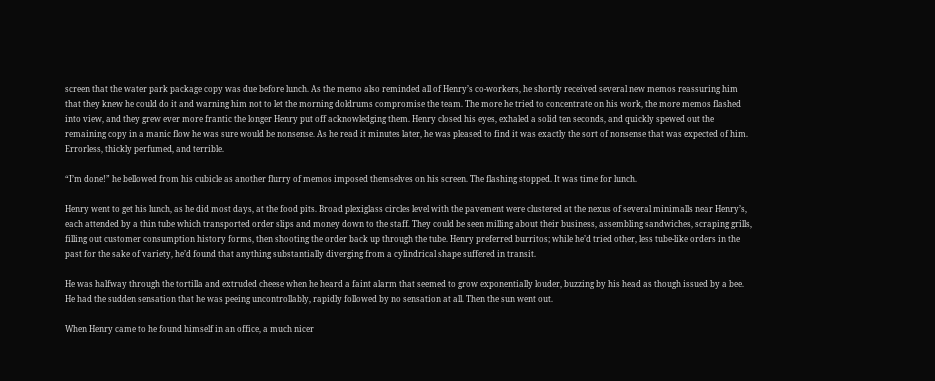screen that the water park package copy was due before lunch. As the memo also reminded all of Henry’s co-workers, he shortly received several new memos reassuring him that they knew he could do it and warning him not to let the morning doldrums compromise the team. The more he tried to concentrate on his work, the more memos flashed into view, and they grew ever more frantic the longer Henry put off acknowledging them. Henry closed his eyes, exhaled a solid ten seconds, and quickly spewed out the remaining copy in a manic flow he was sure would be nonsense. As he read it minutes later, he was pleased to find it was exactly the sort of nonsense that was expected of him. Errorless, thickly perfumed, and terrible.

“I’m done!” he bellowed from his cubicle as another flurry of memos imposed themselves on his screen. The flashing stopped. It was time for lunch.

Henry went to get his lunch, as he did most days, at the food pits. Broad plexiglass circles level with the pavement were clustered at the nexus of several minimalls near Henry’s, each attended by a thin tube which transported order slips and money down to the staff. They could be seen milling about their business, assembling sandwiches, scraping grills, filling out customer consumption history forms, then shooting the order back up through the tube. Henry preferred burritos; while he’d tried other, less tube-like orders in the past for the sake of variety, he’d found that anything substantially diverging from a cylindrical shape suffered in transit.

He was halfway through the tortilla and extruded cheese when he heard a faint alarm that seemed to grow exponentially louder, buzzing by his head as though issued by a bee. He had the sudden sensation that he was peeing uncontrollably, rapidly followed by no sensation at all. Then the sun went out.

When Henry came to he found himself in an office, a much nicer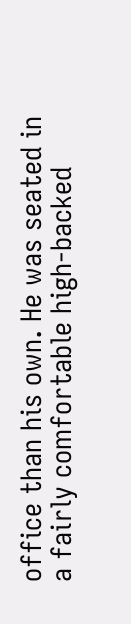office than his own. He was seated in a fairly comfortable high-backed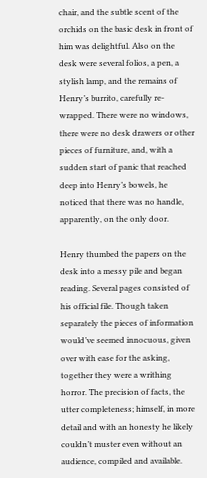chair, and the subtle scent of the orchids on the basic desk in front of him was delightful. Also on the desk were several folios, a pen, a stylish lamp, and the remains of Henry’s burrito, carefully re-wrapped. There were no windows, there were no desk drawers or other pieces of furniture, and, with a sudden start of panic that reached deep into Henry’s bowels, he noticed that there was no handle, apparently, on the only door.

Henry thumbed the papers on the desk into a messy pile and began reading. Several pages consisted of his official file. Though taken separately the pieces of information would’ve seemed innocuous, given over with ease for the asking, together they were a writhing horror. The precision of facts, the utter completeness; himself, in more detail and with an honesty he likely couldn’t muster even without an audience, compiled and available.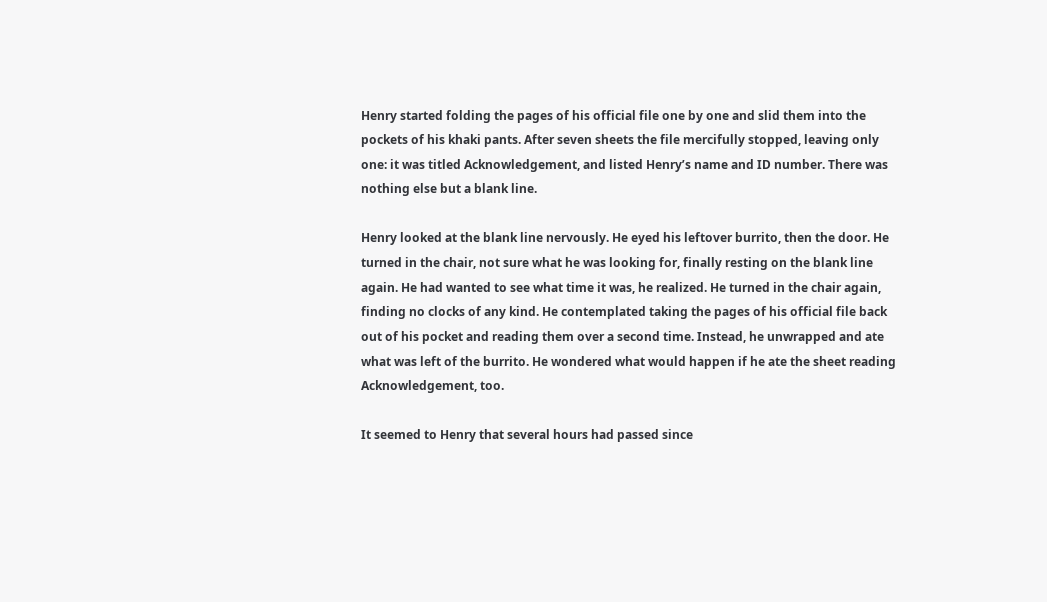Henry started folding the pages of his official file one by one and slid them into the pockets of his khaki pants. After seven sheets the file mercifully stopped, leaving only one: it was titled Acknowledgement, and listed Henry’s name and ID number. There was nothing else but a blank line.

Henry looked at the blank line nervously. He eyed his leftover burrito, then the door. He turned in the chair, not sure what he was looking for, finally resting on the blank line again. He had wanted to see what time it was, he realized. He turned in the chair again, finding no clocks of any kind. He contemplated taking the pages of his official file back out of his pocket and reading them over a second time. Instead, he unwrapped and ate what was left of the burrito. He wondered what would happen if he ate the sheet reading Acknowledgement, too.

It seemed to Henry that several hours had passed since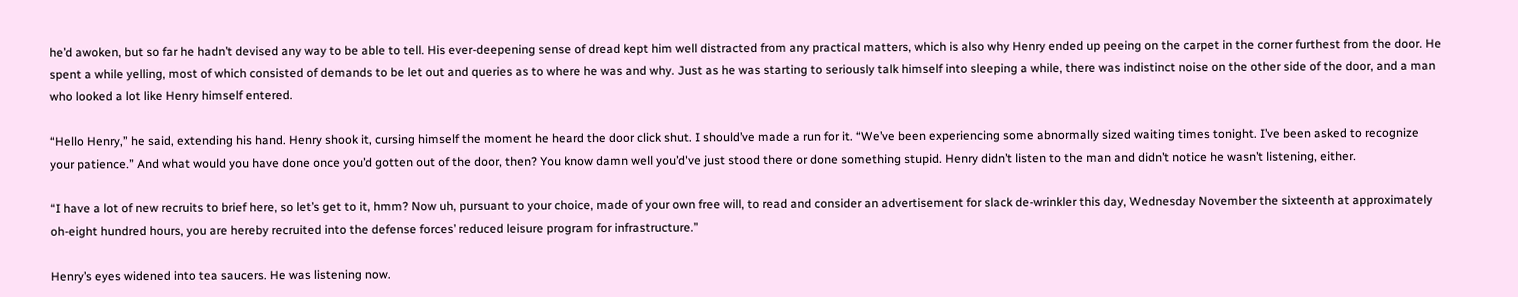he’d awoken, but so far he hadn’t devised any way to be able to tell. His ever-deepening sense of dread kept him well distracted from any practical matters, which is also why Henry ended up peeing on the carpet in the corner furthest from the door. He spent a while yelling, most of which consisted of demands to be let out and queries as to where he was and why. Just as he was starting to seriously talk himself into sleeping a while, there was indistinct noise on the other side of the door, and a man who looked a lot like Henry himself entered.

“Hello Henry,” he said, extending his hand. Henry shook it, cursing himself the moment he heard the door click shut. I should’ve made a run for it. “We’ve been experiencing some abnormally sized waiting times tonight. I’ve been asked to recognize your patience.” And what would you have done once you’d gotten out of the door, then? You know damn well you’d've just stood there or done something stupid. Henry didn’t listen to the man and didn’t notice he wasn’t listening, either.

“I have a lot of new recruits to brief here, so let’s get to it, hmm? Now uh, pursuant to your choice, made of your own free will, to read and consider an advertisement for slack de-wrinkler this day, Wednesday November the sixteenth at approximately oh-eight hundred hours, you are hereby recruited into the defense forces’ reduced leisure program for infrastructure.”

Henry’s eyes widened into tea saucers. He was listening now.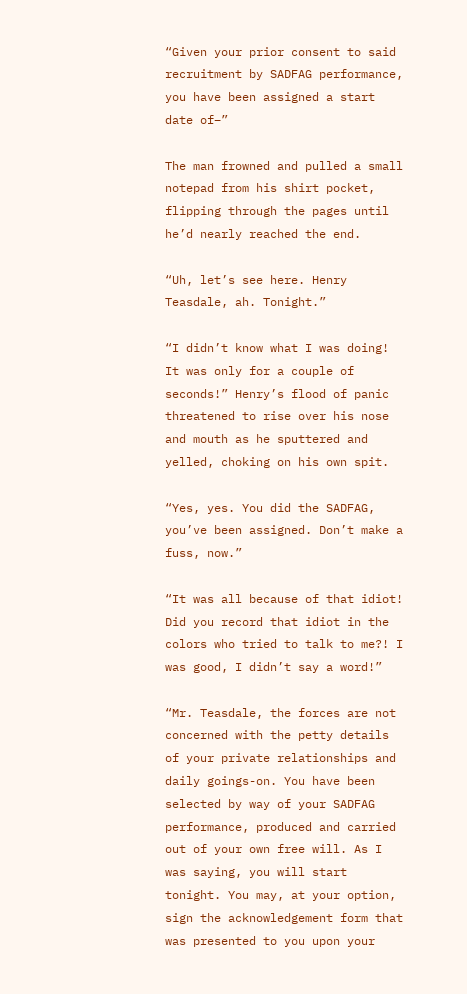“Given your prior consent to said recruitment by SADFAG performance, you have been assigned a start date of–”

The man frowned and pulled a small notepad from his shirt pocket, flipping through the pages until he’d nearly reached the end.

“Uh, let’s see here. Henry Teasdale, ah. Tonight.”

“I didn’t know what I was doing! It was only for a couple of seconds!” Henry’s flood of panic threatened to rise over his nose and mouth as he sputtered and yelled, choking on his own spit.

“Yes, yes. You did the SADFAG, you’ve been assigned. Don’t make a fuss, now.”

“It was all because of that idiot! Did you record that idiot in the colors who tried to talk to me?! I was good, I didn’t say a word!”

“Mr. Teasdale, the forces are not concerned with the petty details of your private relationships and daily goings-on. You have been selected by way of your SADFAG performance, produced and carried out of your own free will. As I was saying, you will start tonight. You may, at your option, sign the acknowledgement form that was presented to you upon your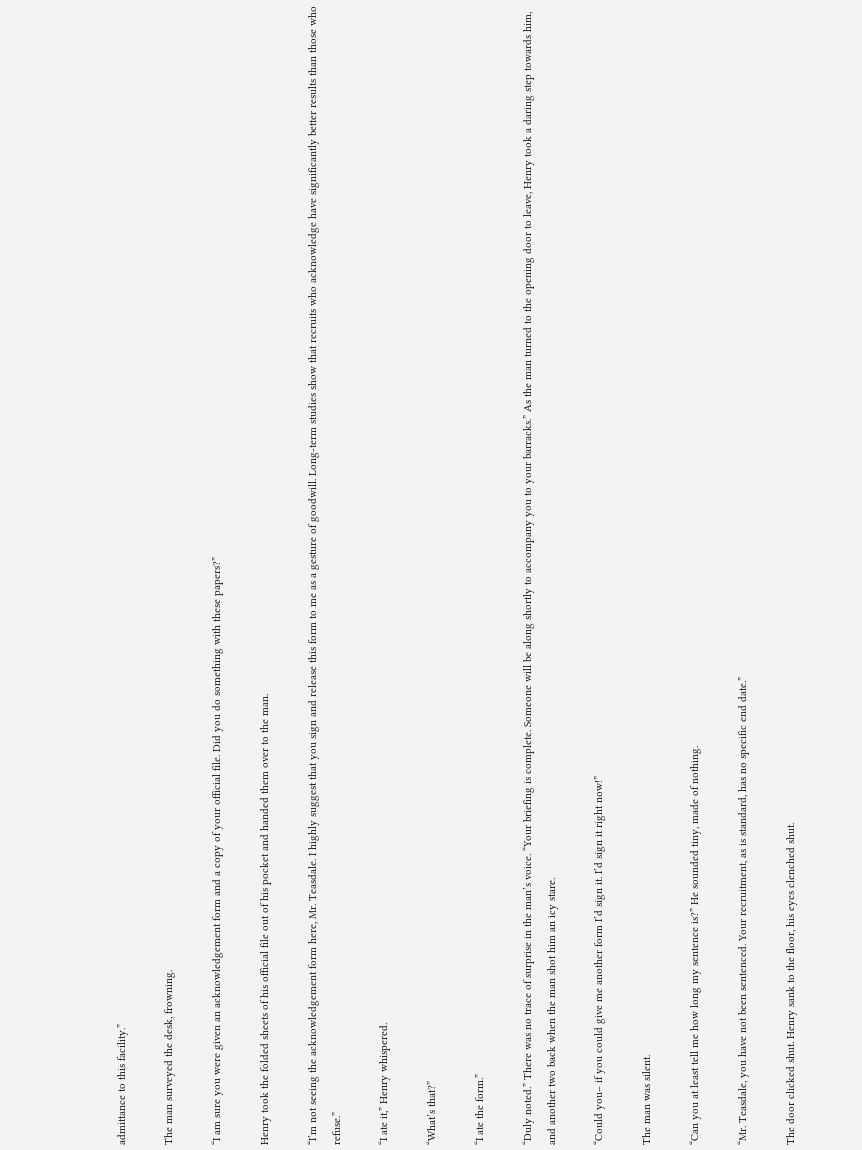admittance to this facility.”

The man surveyed the desk, frowning.

“I am sure you were given an acknowledgement form and a copy of your official file. Did you do something with these papers?”

Henry took the folded sheets of his official file out of his pocket and handed them over to the man.

“I’m not seeing the acknowledgement form here, Mr. Teasdale. I highly suggest that you sign and release this form to me as a gesture of goodwill. Long-term studies show that recruits who acknowledge have significantly better results than those who refuse.”

“I ate it,” Henry whispered.

“What’s that?”

“I ate the form.”

“Duly noted.” There was no trace of surprise in the man’s voice. “Your briefing is complete. Someone will be along shortly to accompany you to your barracks.” As the man turned to the opening door to leave, Henry took a daring step towards him, and another two back when the man shot him an icy stare.

“Could you– if you could give me another form I’d sign it. I’d sign it right now!”

The man was silent.

“Can you at least tell me how long my sentence is?” He sounded tiny, made of nothing.

“Mr. Teasdale, you have not been sentenced. Your recruitment, as is standard, has no specific end date.”

The door clicked shut. Henry sank to the floor, his eyes clenched shut.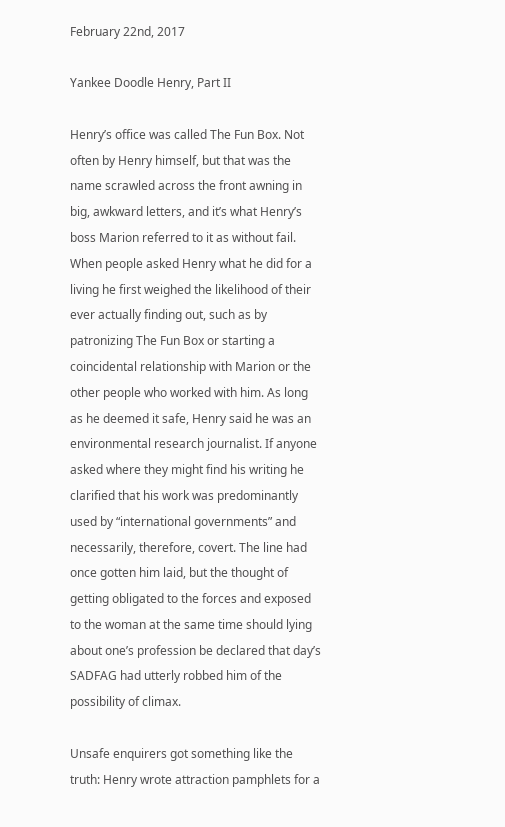February 22nd, 2017

Yankee Doodle Henry, Part II

Henry’s office was called The Fun Box. Not often by Henry himself, but that was the name scrawled across the front awning in big, awkward letters, and it’s what Henry’s boss Marion referred to it as without fail. When people asked Henry what he did for a living he first weighed the likelihood of their ever actually finding out, such as by patronizing The Fun Box or starting a coincidental relationship with Marion or the other people who worked with him. As long as he deemed it safe, Henry said he was an environmental research journalist. If anyone asked where they might find his writing he clarified that his work was predominantly used by “international governments” and necessarily, therefore, covert. The line had once gotten him laid, but the thought of getting obligated to the forces and exposed to the woman at the same time should lying about one’s profession be declared that day’s SADFAG had utterly robbed him of the possibility of climax.

Unsafe enquirers got something like the truth: Henry wrote attraction pamphlets for a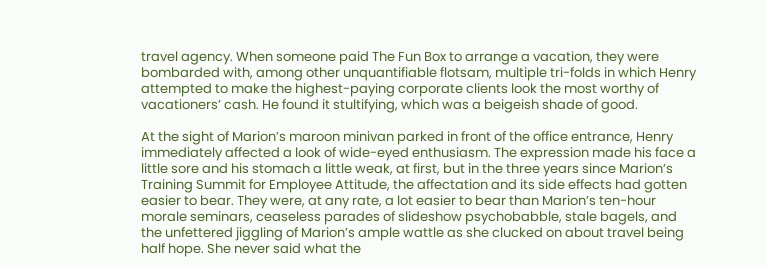travel agency. When someone paid The Fun Box to arrange a vacation, they were bombarded with, among other unquantifiable flotsam, multiple tri-folds in which Henry attempted to make the highest-paying corporate clients look the most worthy of vacationers’ cash. He found it stultifying, which was a beigeish shade of good.

At the sight of Marion’s maroon minivan parked in front of the office entrance, Henry immediately affected a look of wide-eyed enthusiasm. The expression made his face a little sore and his stomach a little weak, at first, but in the three years since Marion’s Training Summit for Employee Attitude, the affectation and its side effects had gotten easier to bear. They were, at any rate, a lot easier to bear than Marion’s ten-hour morale seminars, ceaseless parades of slideshow psychobabble, stale bagels, and the unfettered jiggling of Marion’s ample wattle as she clucked on about travel being half hope. She never said what the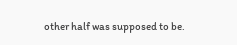other half was supposed to be.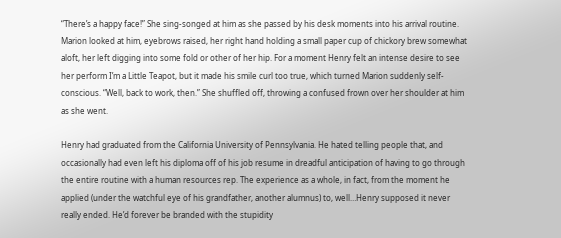“There’s a happy face!” She sing-songed at him as she passed by his desk moments into his arrival routine. Marion looked at him, eyebrows raised, her right hand holding a small paper cup of chickory brew somewhat aloft, her left digging into some fold or other of her hip. For a moment Henry felt an intense desire to see her perform I’m a Little Teapot, but it made his smile curl too true, which turned Marion suddenly self-conscious. “Well, back to work, then.” She shuffled off, throwing a confused frown over her shoulder at him as she went.

Henry had graduated from the California University of Pennsylvania. He hated telling people that, and occasionally had even left his diploma off of his job resume in dreadful anticipation of having to go through the entire routine with a human resources rep. The experience as a whole, in fact, from the moment he applied (under the watchful eye of his grandfather, another alumnus) to, well…Henry supposed it never really ended. He’d forever be branded with the stupidity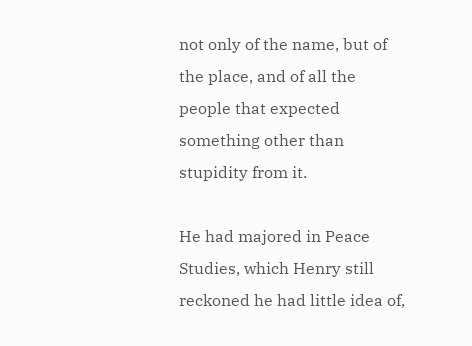not only of the name, but of the place, and of all the people that expected something other than stupidity from it.

He had majored in Peace Studies, which Henry still reckoned he had little idea of,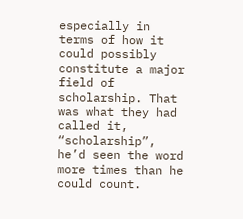especially in terms of how it could possibly constitute a major field of scholarship. That was what they had called it, “scholarship”, he’d seen the word more times than he could count.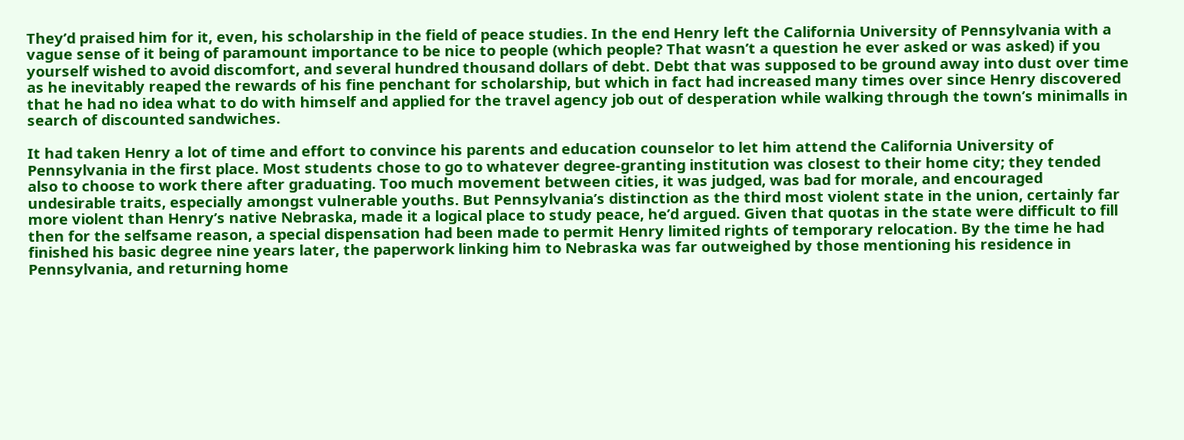They’d praised him for it, even, his scholarship in the field of peace studies. In the end Henry left the California University of Pennsylvania with a vague sense of it being of paramount importance to be nice to people (which people? That wasn’t a question he ever asked or was asked) if you yourself wished to avoid discomfort, and several hundred thousand dollars of debt. Debt that was supposed to be ground away into dust over time as he inevitably reaped the rewards of his fine penchant for scholarship, but which in fact had increased many times over since Henry discovered that he had no idea what to do with himself and applied for the travel agency job out of desperation while walking through the town’s minimalls in search of discounted sandwiches.

It had taken Henry a lot of time and effort to convince his parents and education counselor to let him attend the California University of Pennsylvania in the first place. Most students chose to go to whatever degree-granting institution was closest to their home city; they tended also to choose to work there after graduating. Too much movement between cities, it was judged, was bad for morale, and encouraged undesirable traits, especially amongst vulnerable youths. But Pennsylvania’s distinction as the third most violent state in the union, certainly far more violent than Henry’s native Nebraska, made it a logical place to study peace, he’d argued. Given that quotas in the state were difficult to fill then for the selfsame reason, a special dispensation had been made to permit Henry limited rights of temporary relocation. By the time he had finished his basic degree nine years later, the paperwork linking him to Nebraska was far outweighed by those mentioning his residence in Pennsylvania, and returning home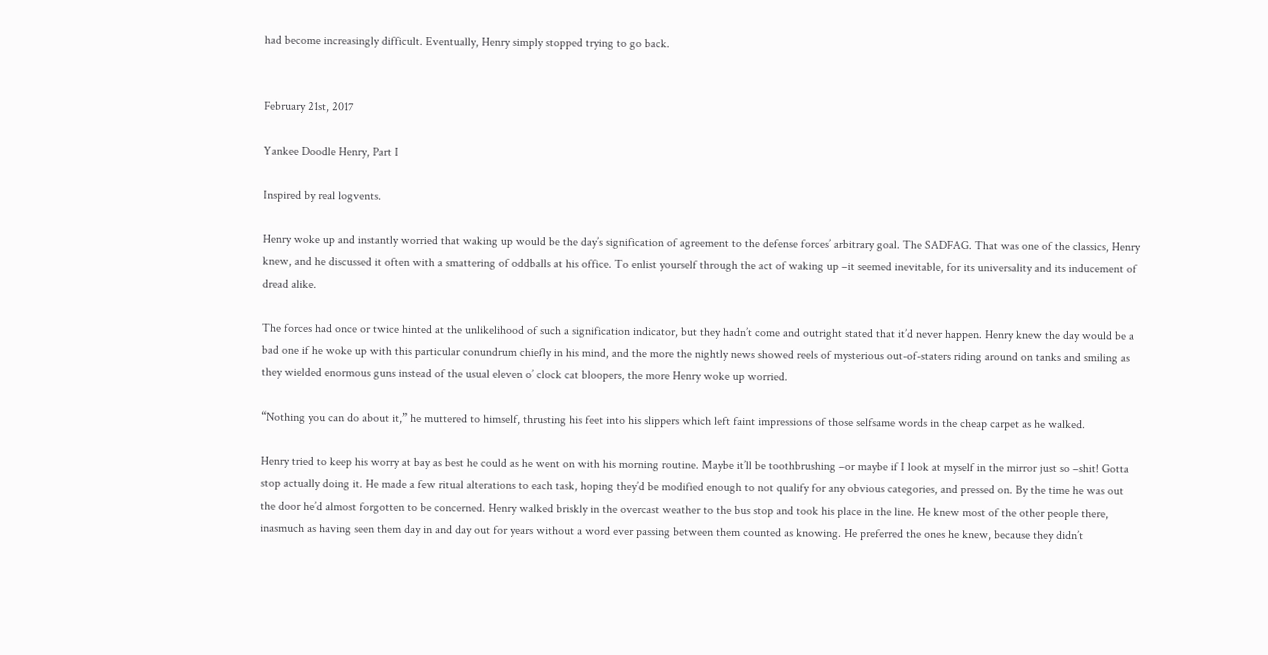had become increasingly difficult. Eventually, Henry simply stopped trying to go back.


February 21st, 2017

Yankee Doodle Henry, Part I

Inspired by real logvents.

Henry woke up and instantly worried that waking up would be the day’s signification of agreement to the defense forces’ arbitrary goal. The SADFAG. That was one of the classics, Henry knew, and he discussed it often with a smattering of oddballs at his office. To enlist yourself through the act of waking up –it seemed inevitable, for its universality and its inducement of dread alike.

The forces had once or twice hinted at the unlikelihood of such a signification indicator, but they hadn’t come and outright stated that it’d never happen. Henry knew the day would be a bad one if he woke up with this particular conundrum chiefly in his mind, and the more the nightly news showed reels of mysterious out-of-staters riding around on tanks and smiling as they wielded enormous guns instead of the usual eleven o’ clock cat bloopers, the more Henry woke up worried.

“Nothing you can do about it,” he muttered to himself, thrusting his feet into his slippers which left faint impressions of those selfsame words in the cheap carpet as he walked.

Henry tried to keep his worry at bay as best he could as he went on with his morning routine. Maybe it’ll be toothbrushing –or maybe if I look at myself in the mirror just so –shit! Gotta stop actually doing it. He made a few ritual alterations to each task, hoping they’d be modified enough to not qualify for any obvious categories, and pressed on. By the time he was out the door he’d almost forgotten to be concerned. Henry walked briskly in the overcast weather to the bus stop and took his place in the line. He knew most of the other people there, inasmuch as having seen them day in and day out for years without a word ever passing between them counted as knowing. He preferred the ones he knew, because they didn’t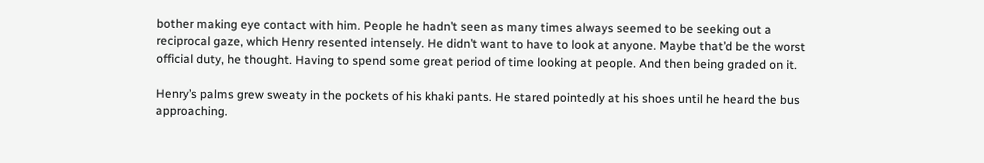bother making eye contact with him. People he hadn’t seen as many times always seemed to be seeking out a reciprocal gaze, which Henry resented intensely. He didn’t want to have to look at anyone. Maybe that’d be the worst official duty, he thought. Having to spend some great period of time looking at people. And then being graded on it.

Henry’s palms grew sweaty in the pockets of his khaki pants. He stared pointedly at his shoes until he heard the bus approaching.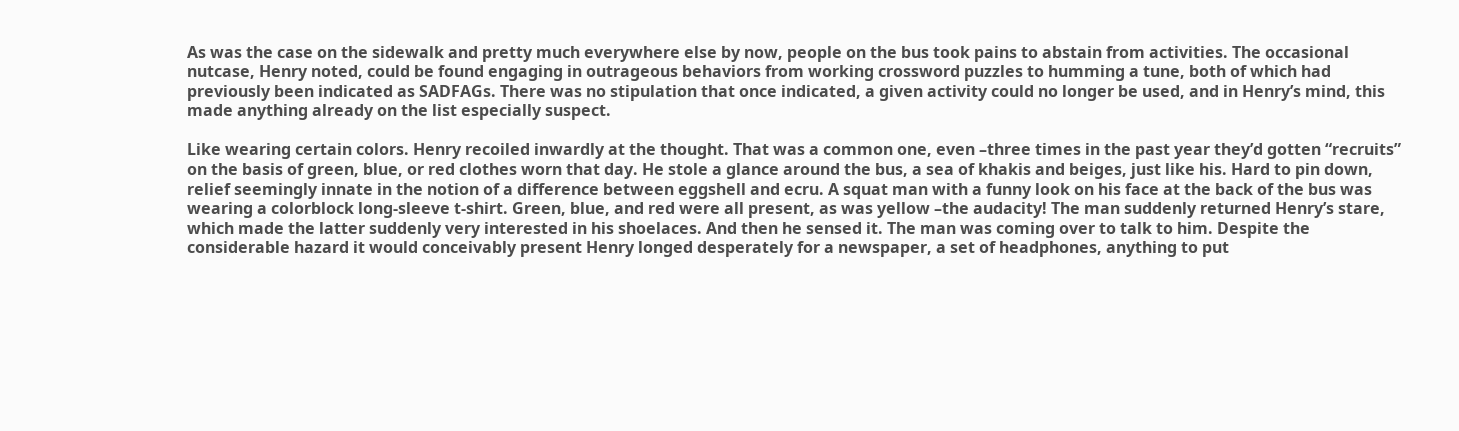As was the case on the sidewalk and pretty much everywhere else by now, people on the bus took pains to abstain from activities. The occasional nutcase, Henry noted, could be found engaging in outrageous behaviors from working crossword puzzles to humming a tune, both of which had previously been indicated as SADFAGs. There was no stipulation that once indicated, a given activity could no longer be used, and in Henry’s mind, this made anything already on the list especially suspect.

Like wearing certain colors. Henry recoiled inwardly at the thought. That was a common one, even –three times in the past year they’d gotten “recruits” on the basis of green, blue, or red clothes worn that day. He stole a glance around the bus, a sea of khakis and beiges, just like his. Hard to pin down, relief seemingly innate in the notion of a difference between eggshell and ecru. A squat man with a funny look on his face at the back of the bus was wearing a colorblock long-sleeve t-shirt. Green, blue, and red were all present, as was yellow –the audacity! The man suddenly returned Henry’s stare, which made the latter suddenly very interested in his shoelaces. And then he sensed it. The man was coming over to talk to him. Despite the considerable hazard it would conceivably present Henry longed desperately for a newspaper, a set of headphones, anything to put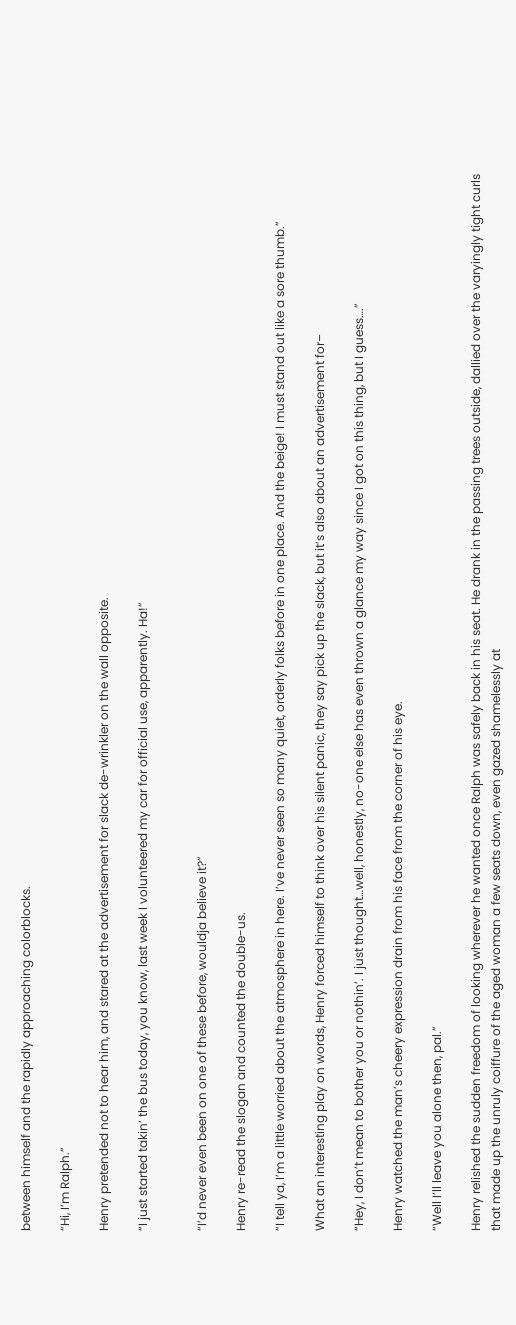between himself and the rapidly approaching colorblocks.

“Hi, I’m Ralph.”

Henry pretended not to hear him, and stared at the advertisement for slack de-wrinkler on the wall opposite.

“I just started takin’ the bus today, you know, last week I volunteered my car for official use, apparently. Ha!”


“I’d never even been on one of these before, wouldja believe it?”

Henry re-read the slogan and counted the double-us.

“I tell ya, I’m a little worried about the atmosphere in here. I’ve never seen so many quiet, orderly folks before in one place. And the beige! I must stand out like a sore thumb.”

What an interesting play on words, Henry forced himself to think over his silent panic, they say pick up the slack, but it’s also about an advertisement for–

“Hey, I don’t mean to bother you or nothin’. I just thought…well, honestly, no-one else has even thrown a glance my way since I got on this thing, but I guess….”

Henry watched the man’s cheery expression drain from his face from the corner of his eye.

“Well I’ll leave you alone then, pal.”

Henry relished the sudden freedom of looking wherever he wanted once Ralph was safely back in his seat. He drank in the passing trees outside, dallied over the varyingly tight curls that made up the unruly coiffure of the aged woman a few seats down, even gazed shamelessly at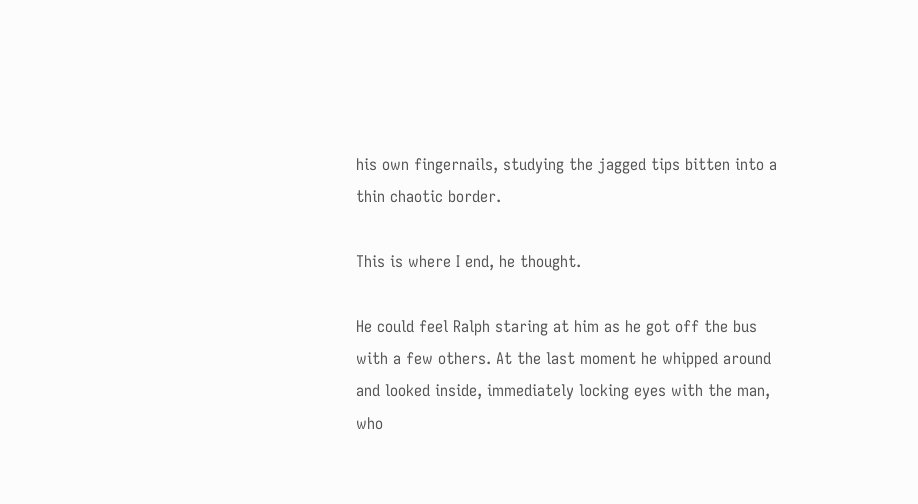his own fingernails, studying the jagged tips bitten into a thin chaotic border.

This is where I end, he thought.

He could feel Ralph staring at him as he got off the bus with a few others. At the last moment he whipped around and looked inside, immediately locking eyes with the man, who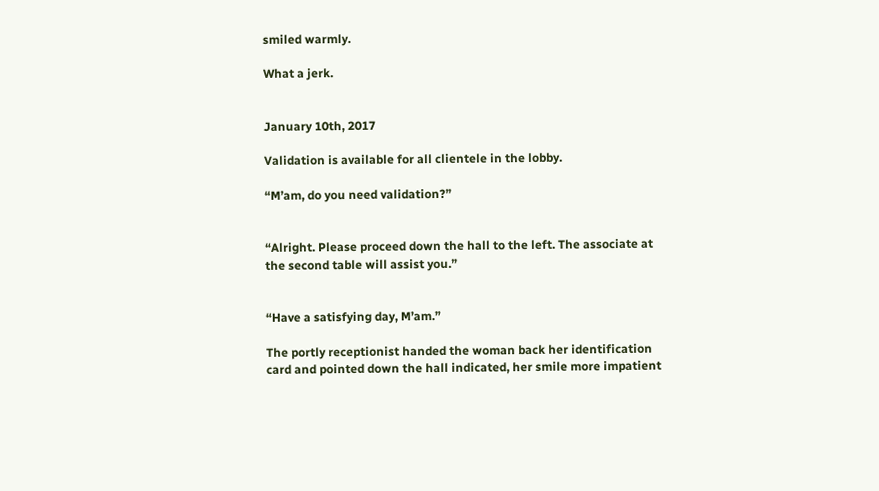smiled warmly.

What a jerk.


January 10th, 2017

Validation is available for all clientele in the lobby.

“M’am, do you need validation?”


“Alright. Please proceed down the hall to the left. The associate at the second table will assist you.”


“Have a satisfying day, M’am.”

The portly receptionist handed the woman back her identification card and pointed down the hall indicated, her smile more impatient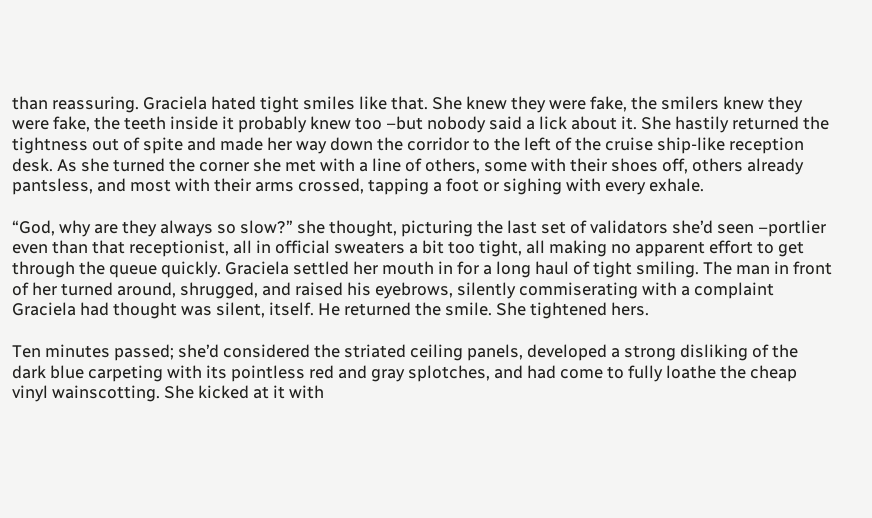than reassuring. Graciela hated tight smiles like that. She knew they were fake, the smilers knew they were fake, the teeth inside it probably knew too –but nobody said a lick about it. She hastily returned the tightness out of spite and made her way down the corridor to the left of the cruise ship-like reception desk. As she turned the corner she met with a line of others, some with their shoes off, others already pantsless, and most with their arms crossed, tapping a foot or sighing with every exhale.

“God, why are they always so slow?” she thought, picturing the last set of validators she’d seen –portlier even than that receptionist, all in official sweaters a bit too tight, all making no apparent effort to get through the queue quickly. Graciela settled her mouth in for a long haul of tight smiling. The man in front of her turned around, shrugged, and raised his eyebrows, silently commiserating with a complaint Graciela had thought was silent, itself. He returned the smile. She tightened hers.

Ten minutes passed; she’d considered the striated ceiling panels, developed a strong disliking of the dark blue carpeting with its pointless red and gray splotches, and had come to fully loathe the cheap vinyl wainscotting. She kicked at it with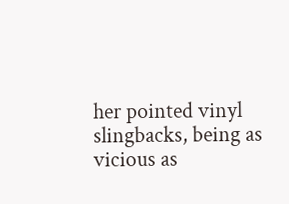her pointed vinyl slingbacks, being as vicious as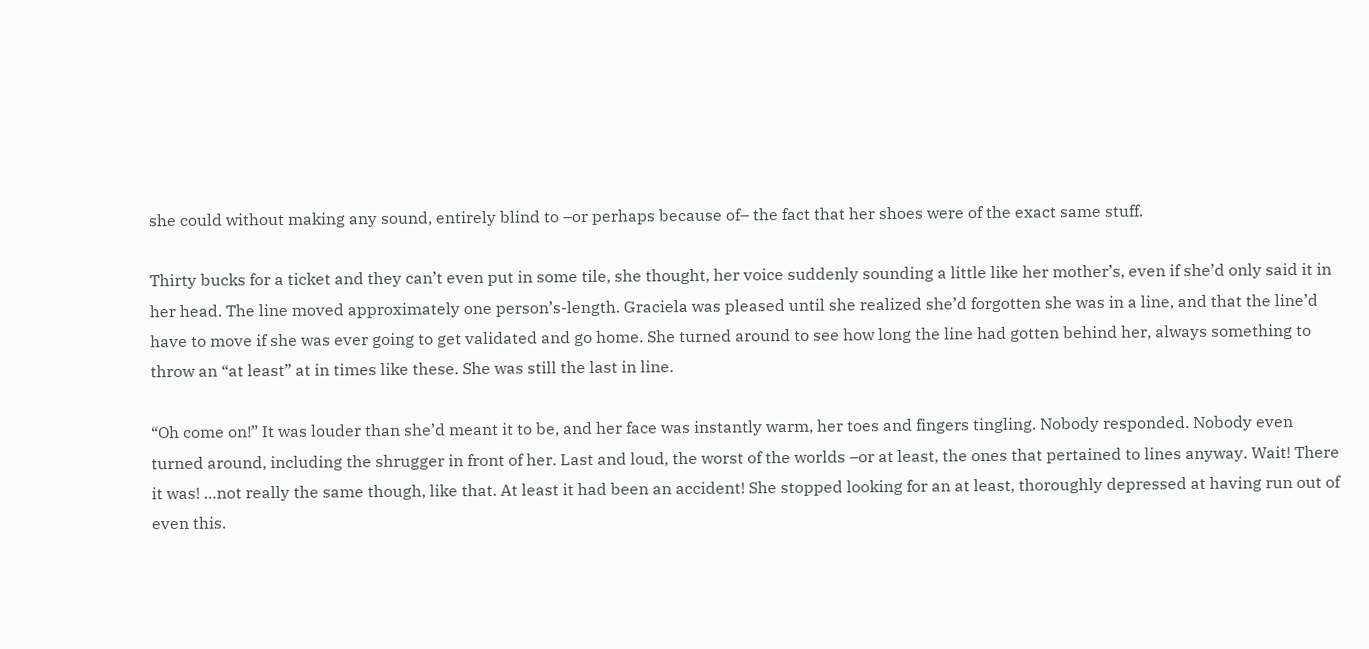she could without making any sound, entirely blind to –or perhaps because of– the fact that her shoes were of the exact same stuff.

Thirty bucks for a ticket and they can’t even put in some tile, she thought, her voice suddenly sounding a little like her mother’s, even if she’d only said it in her head. The line moved approximately one person’s-length. Graciela was pleased until she realized she’d forgotten she was in a line, and that the line’d have to move if she was ever going to get validated and go home. She turned around to see how long the line had gotten behind her, always something to throw an “at least” at in times like these. She was still the last in line.

“Oh come on!” It was louder than she’d meant it to be, and her face was instantly warm, her toes and fingers tingling. Nobody responded. Nobody even turned around, including the shrugger in front of her. Last and loud, the worst of the worlds –or at least, the ones that pertained to lines anyway. Wait! There it was! …not really the same though, like that. At least it had been an accident! She stopped looking for an at least, thoroughly depressed at having run out of even this.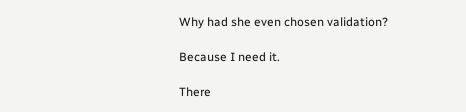Why had she even chosen validation?

Because I need it.

There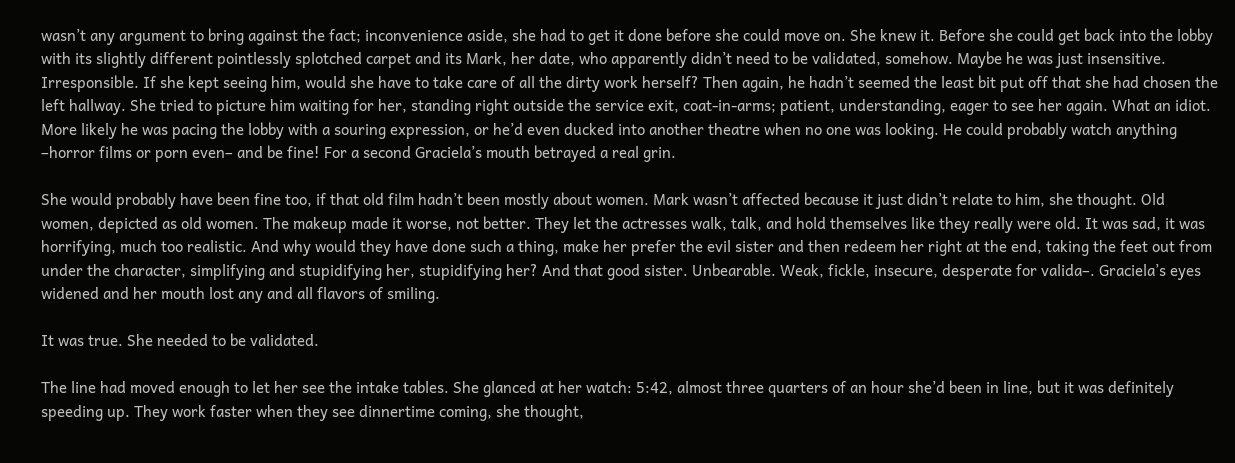wasn’t any argument to bring against the fact; inconvenience aside, she had to get it done before she could move on. She knew it. Before she could get back into the lobby with its slightly different pointlessly splotched carpet and its Mark, her date, who apparently didn’t need to be validated, somehow. Maybe he was just insensitive. Irresponsible. If she kept seeing him, would she have to take care of all the dirty work herself? Then again, he hadn’t seemed the least bit put off that she had chosen the left hallway. She tried to picture him waiting for her, standing right outside the service exit, coat-in-arms; patient, understanding, eager to see her again. What an idiot. More likely he was pacing the lobby with a souring expression, or he’d even ducked into another theatre when no one was looking. He could probably watch anything –horror films or porn even– and be fine! For a second Graciela’s mouth betrayed a real grin.

She would probably have been fine too, if that old film hadn’t been mostly about women. Mark wasn’t affected because it just didn’t relate to him, she thought. Old women, depicted as old women. The makeup made it worse, not better. They let the actresses walk, talk, and hold themselves like they really were old. It was sad, it was horrifying, much too realistic. And why would they have done such a thing, make her prefer the evil sister and then redeem her right at the end, taking the feet out from under the character, simplifying and stupidifying her, stupidifying her? And that good sister. Unbearable. Weak, fickle, insecure, desperate for valida–. Graciela’s eyes widened and her mouth lost any and all flavors of smiling.

It was true. She needed to be validated.

The line had moved enough to let her see the intake tables. She glanced at her watch: 5:42, almost three quarters of an hour she’d been in line, but it was definitely speeding up. They work faster when they see dinnertime coming, she thought,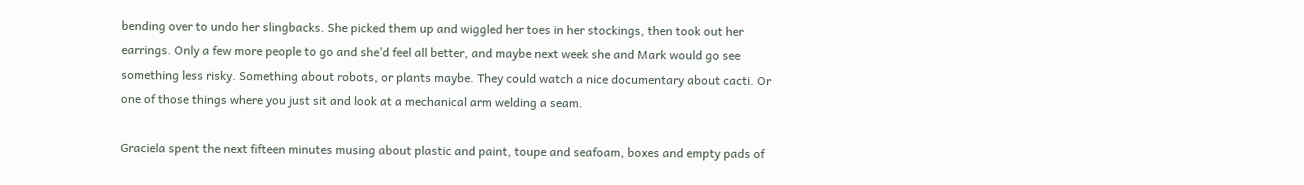bending over to undo her slingbacks. She picked them up and wiggled her toes in her stockings, then took out her earrings. Only a few more people to go and she’d feel all better, and maybe next week she and Mark would go see something less risky. Something about robots, or plants maybe. They could watch a nice documentary about cacti. Or one of those things where you just sit and look at a mechanical arm welding a seam.

Graciela spent the next fifteen minutes musing about plastic and paint, toupe and seafoam, boxes and empty pads of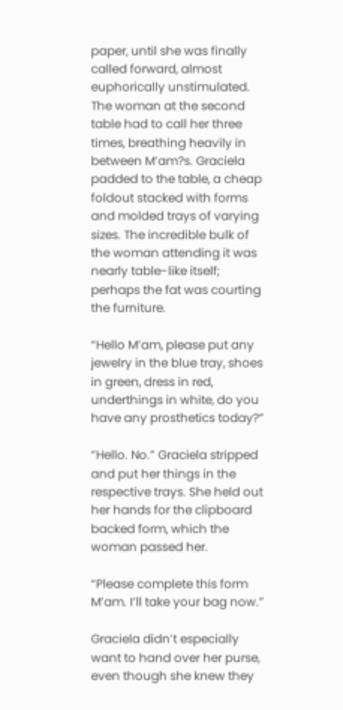paper, until she was finally called forward, almost euphorically unstimulated. The woman at the second table had to call her three times, breathing heavily in between M’am?s. Graciela padded to the table, a cheap foldout stacked with forms and molded trays of varying sizes. The incredible bulk of the woman attending it was nearly table-like itself; perhaps the fat was courting the furniture.

“Hello M’am, please put any jewelry in the blue tray, shoes in green, dress in red, underthings in white, do you have any prosthetics today?”

“Hello. No.” Graciela stripped and put her things in the respective trays. She held out her hands for the clipboard backed form, which the woman passed her.

“Please complete this form M’am. I’ll take your bag now.”

Graciela didn’t especially want to hand over her purse, even though she knew they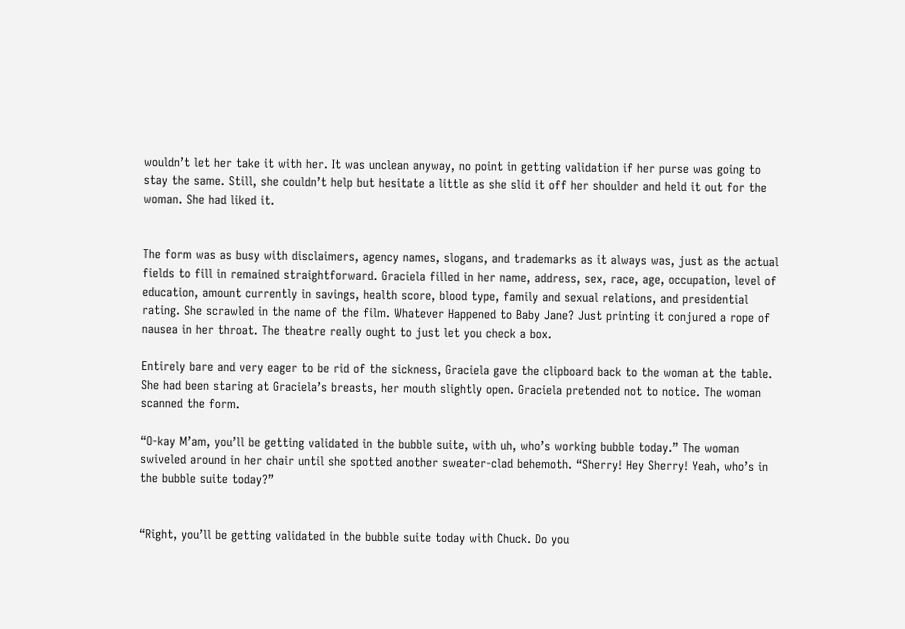wouldn’t let her take it with her. It was unclean anyway, no point in getting validation if her purse was going to stay the same. Still, she couldn’t help but hesitate a little as she slid it off her shoulder and held it out for the woman. She had liked it.


The form was as busy with disclaimers, agency names, slogans, and trademarks as it always was, just as the actual fields to fill in remained straightforward. Graciela filled in her name, address, sex, race, age, occupation, level of education, amount currently in savings, health score, blood type, family and sexual relations, and presidential rating. She scrawled in the name of the film. Whatever Happened to Baby Jane? Just printing it conjured a rope of nausea in her throat. The theatre really ought to just let you check a box.

Entirely bare and very eager to be rid of the sickness, Graciela gave the clipboard back to the woman at the table. She had been staring at Graciela’s breasts, her mouth slightly open. Graciela pretended not to notice. The woman scanned the form.

“O-kay M’am, you’ll be getting validated in the bubble suite, with uh, who’s working bubble today.” The woman swiveled around in her chair until she spotted another sweater-clad behemoth. “Sherry! Hey Sherry! Yeah, who’s in the bubble suite today?”


“Right, you’ll be getting validated in the bubble suite today with Chuck. Do you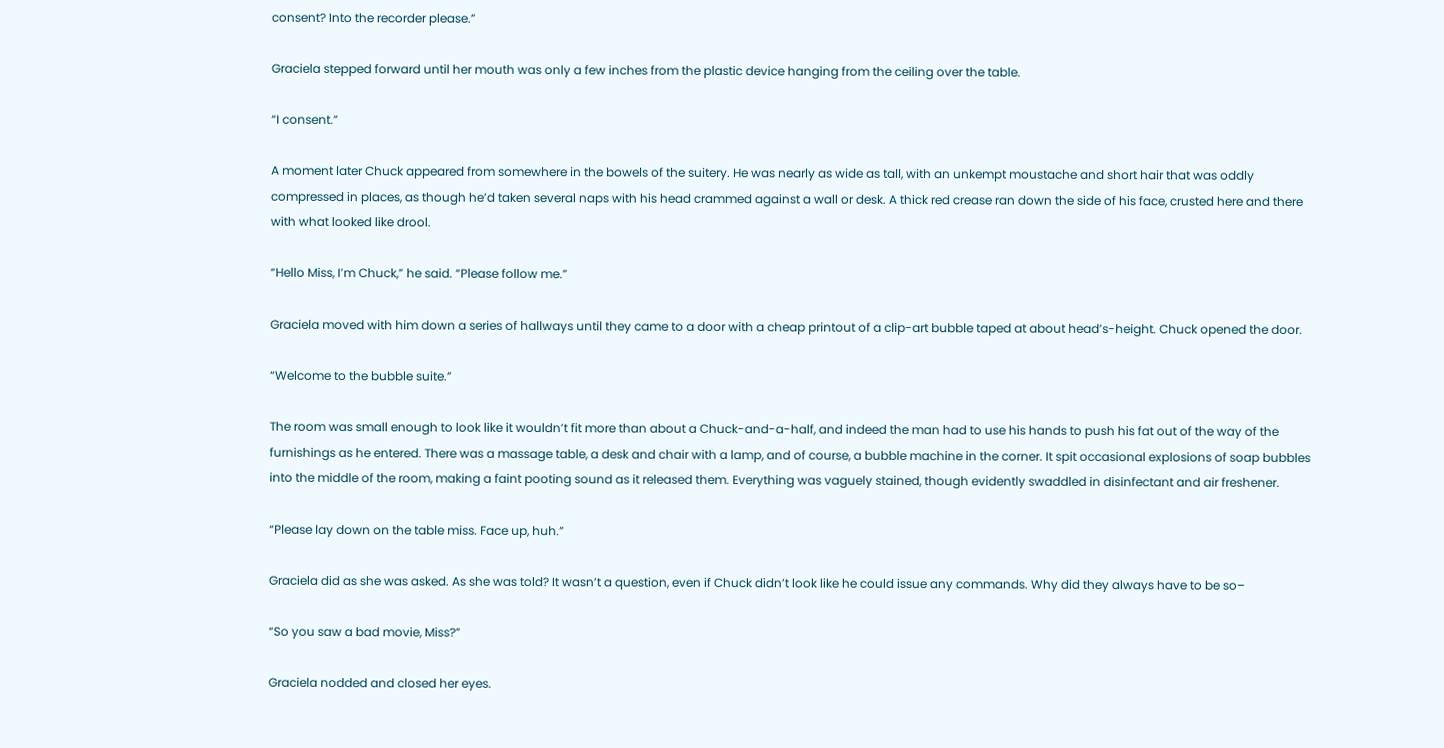consent? Into the recorder please.”

Graciela stepped forward until her mouth was only a few inches from the plastic device hanging from the ceiling over the table.

“I consent.”

A moment later Chuck appeared from somewhere in the bowels of the suitery. He was nearly as wide as tall, with an unkempt moustache and short hair that was oddly compressed in places, as though he’d taken several naps with his head crammed against a wall or desk. A thick red crease ran down the side of his face, crusted here and there with what looked like drool.

“Hello Miss, I’m Chuck,” he said. “Please follow me.”

Graciela moved with him down a series of hallways until they came to a door with a cheap printout of a clip-art bubble taped at about head’s-height. Chuck opened the door.

“Welcome to the bubble suite.”

The room was small enough to look like it wouldn’t fit more than about a Chuck-and-a-half, and indeed the man had to use his hands to push his fat out of the way of the furnishings as he entered. There was a massage table, a desk and chair with a lamp, and of course, a bubble machine in the corner. It spit occasional explosions of soap bubbles into the middle of the room, making a faint pooting sound as it released them. Everything was vaguely stained, though evidently swaddled in disinfectant and air freshener.

“Please lay down on the table miss. Face up, huh.”

Graciela did as she was asked. As she was told? It wasn’t a question, even if Chuck didn’t look like he could issue any commands. Why did they always have to be so–

“So you saw a bad movie, Miss?”

Graciela nodded and closed her eyes.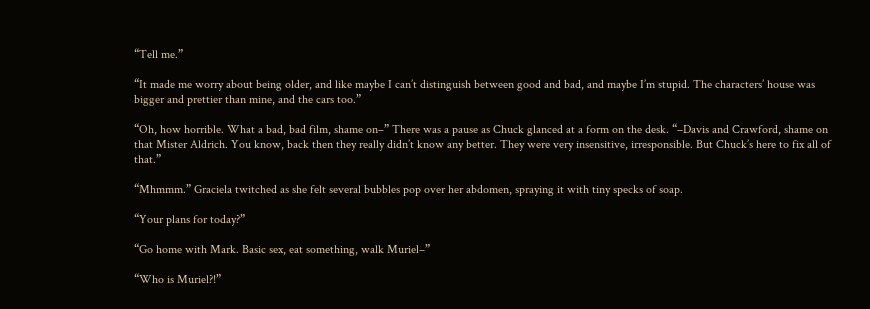“Tell me.”

“It made me worry about being older, and like maybe I can’t distinguish between good and bad, and maybe I’m stupid. The characters’ house was bigger and prettier than mine, and the cars too.”

“Oh, how horrible. What a bad, bad film, shame on–” There was a pause as Chuck glanced at a form on the desk. “–Davis and Crawford, shame on that Mister Aldrich. You know, back then they really didn’t know any better. They were very insensitive, irresponsible. But Chuck’s here to fix all of that.”

“Mhmmm.” Graciela twitched as she felt several bubbles pop over her abdomen, spraying it with tiny specks of soap.

“Your plans for today?”

“Go home with Mark. Basic sex, eat something, walk Muriel–”

“Who is Muriel?!”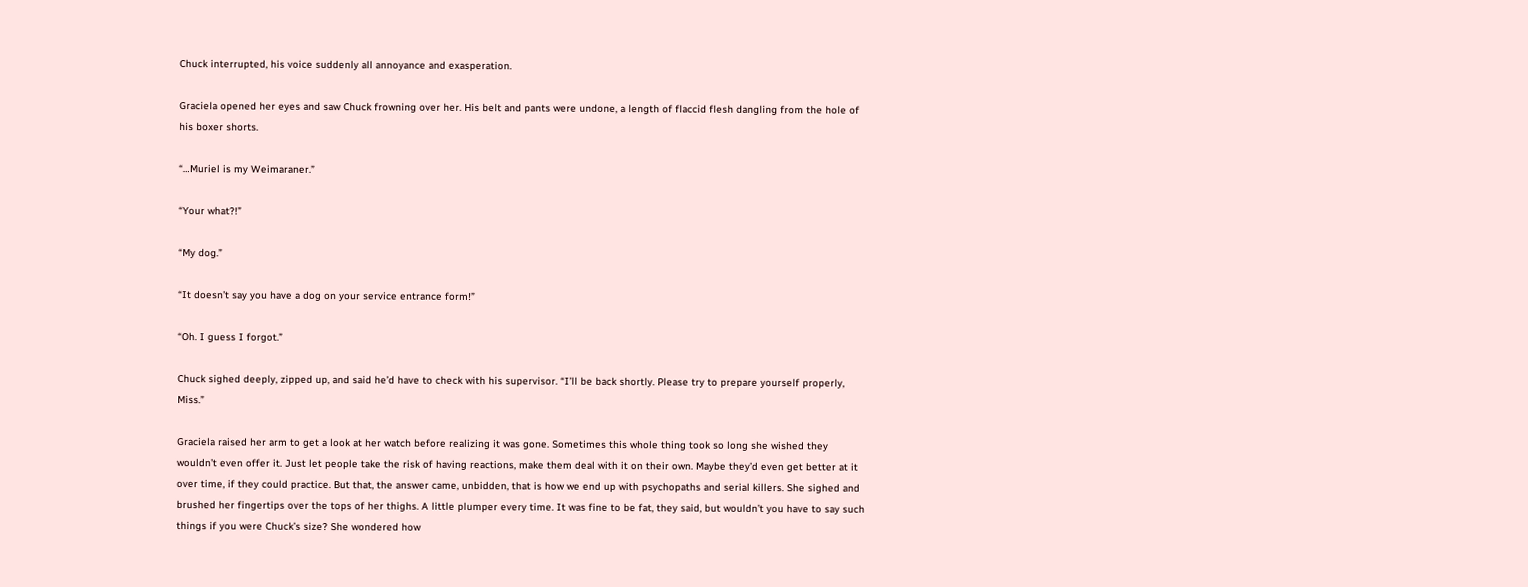Chuck interrupted, his voice suddenly all annoyance and exasperation.

Graciela opened her eyes and saw Chuck frowning over her. His belt and pants were undone, a length of flaccid flesh dangling from the hole of his boxer shorts.

“…Muriel is my Weimaraner.”

“Your what?!”

“My dog.”

“It doesn’t say you have a dog on your service entrance form!”

“Oh. I guess I forgot.”

Chuck sighed deeply, zipped up, and said he’d have to check with his supervisor. “I’ll be back shortly. Please try to prepare yourself properly, Miss.”

Graciela raised her arm to get a look at her watch before realizing it was gone. Sometimes this whole thing took so long she wished they wouldn’t even offer it. Just let people take the risk of having reactions, make them deal with it on their own. Maybe they’d even get better at it over time, if they could practice. But that, the answer came, unbidden, that is how we end up with psychopaths and serial killers. She sighed and brushed her fingertips over the tops of her thighs. A little plumper every time. It was fine to be fat, they said, but wouldn’t you have to say such things if you were Chuck’s size? She wondered how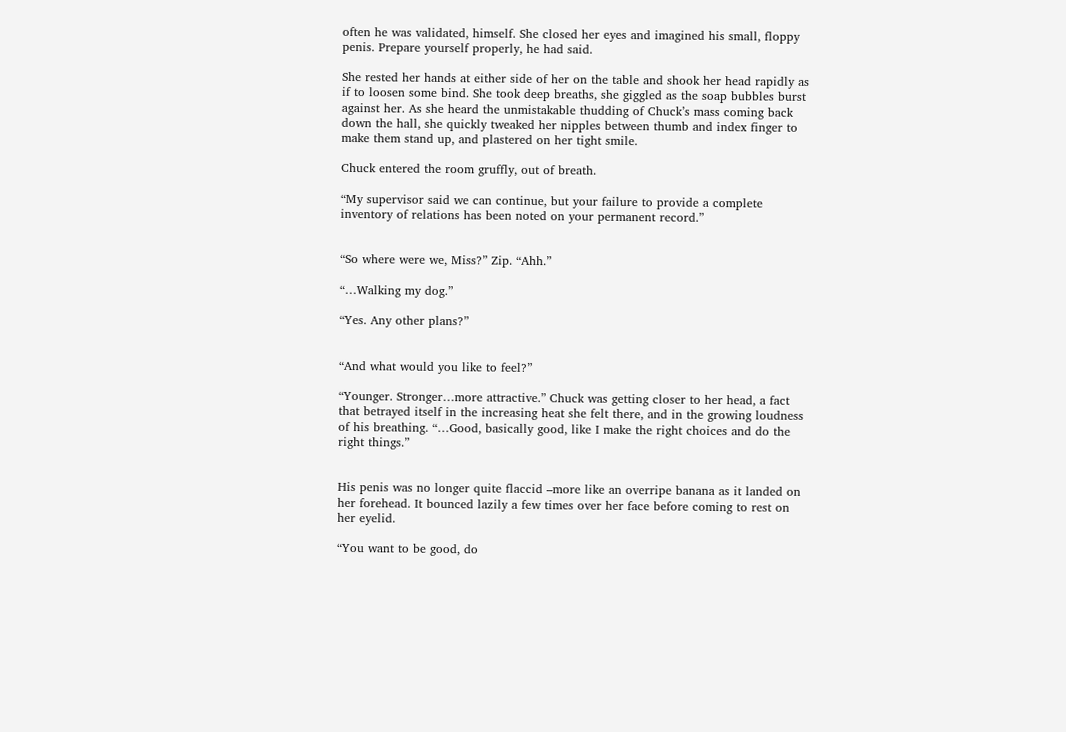often he was validated, himself. She closed her eyes and imagined his small, floppy penis. Prepare yourself properly, he had said.

She rested her hands at either side of her on the table and shook her head rapidly as if to loosen some bind. She took deep breaths, she giggled as the soap bubbles burst against her. As she heard the unmistakable thudding of Chuck’s mass coming back down the hall, she quickly tweaked her nipples between thumb and index finger to make them stand up, and plastered on her tight smile.

Chuck entered the room gruffly, out of breath.

“My supervisor said we can continue, but your failure to provide a complete inventory of relations has been noted on your permanent record.”


“So where were we, Miss?” Zip. “Ahh.”

“…Walking my dog.”

“Yes. Any other plans?”


“And what would you like to feel?”

“Younger. Stronger…more attractive.” Chuck was getting closer to her head, a fact that betrayed itself in the increasing heat she felt there, and in the growing loudness of his breathing. “…Good, basically good, like I make the right choices and do the right things.”


His penis was no longer quite flaccid –more like an overripe banana as it landed on her forehead. It bounced lazily a few times over her face before coming to rest on her eyelid.

“You want to be good, do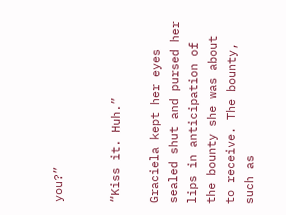you?”


“Kiss it. Huh.”

Graciela kept her eyes sealed shut and pursed her lips in anticipation of the bounty she was about to receive. The bounty, such as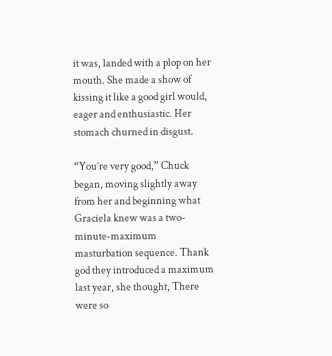it was, landed with a plop on her mouth. She made a show of kissing it like a good girl would, eager and enthusiastic. Her stomach churned in disgust.

“You’re very good,” Chuck began, moving slightly away from her and beginning what Graciela knew was a two-minute-maximum masturbation sequence. Thank god they introduced a maximum last year, she thought, There were so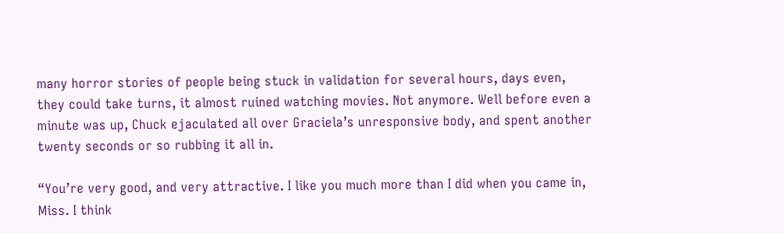many horror stories of people being stuck in validation for several hours, days even, they could take turns, it almost ruined watching movies. Not anymore. Well before even a minute was up, Chuck ejaculated all over Graciela’s unresponsive body, and spent another twenty seconds or so rubbing it all in.

“You’re very good, and very attractive. I like you much more than I did when you came in, Miss. I think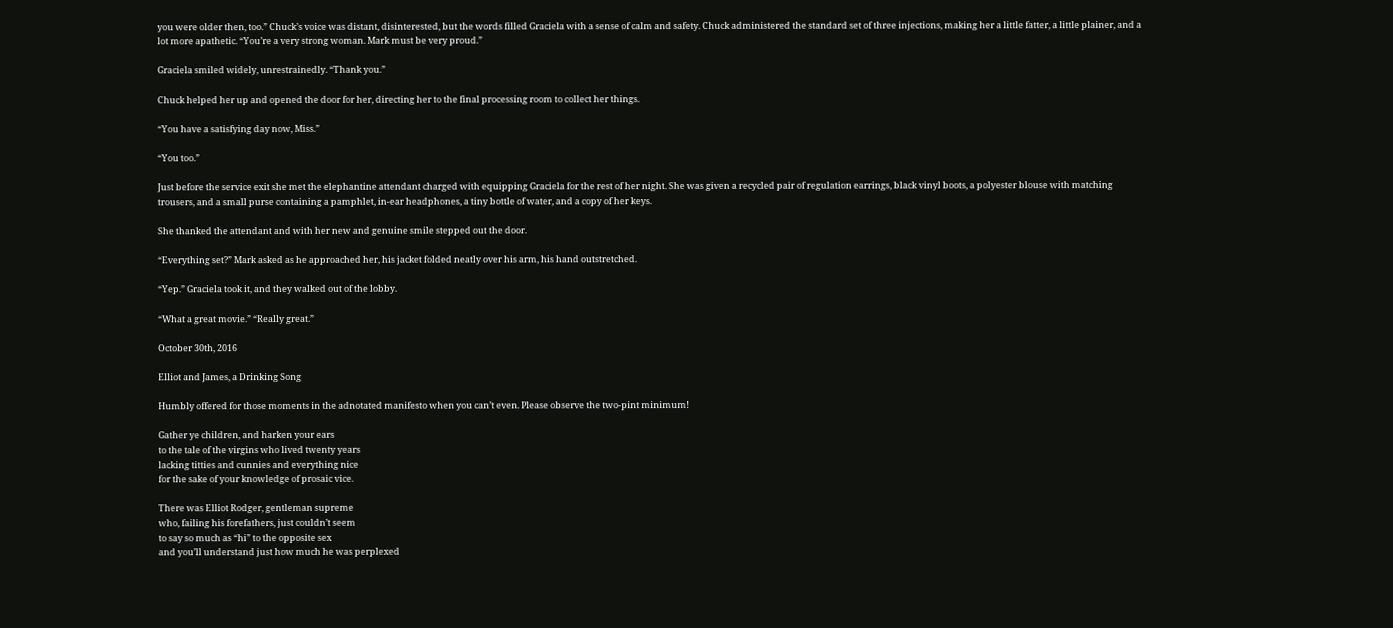you were older then, too.” Chuck’s voice was distant, disinterested, but the words filled Graciela with a sense of calm and safety. Chuck administered the standard set of three injections, making her a little fatter, a little plainer, and a lot more apathetic. “You’re a very strong woman. Mark must be very proud.”

Graciela smiled widely, unrestrainedly. “Thank you.”

Chuck helped her up and opened the door for her, directing her to the final processing room to collect her things.

“You have a satisfying day now, Miss.”

“You too.”

Just before the service exit she met the elephantine attendant charged with equipping Graciela for the rest of her night. She was given a recycled pair of regulation earrings, black vinyl boots, a polyester blouse with matching trousers, and a small purse containing a pamphlet, in-ear headphones, a tiny bottle of water, and a copy of her keys.

She thanked the attendant and with her new and genuine smile stepped out the door.

“Everything set?” Mark asked as he approached her, his jacket folded neatly over his arm, his hand outstretched.

“Yep.” Graciela took it, and they walked out of the lobby.

“What a great movie.” “Really great.”

October 30th, 2016

Elliot and James, a Drinking Song

Humbly offered for those moments in the adnotated manifesto when you can’t even. Please observe the two-pint minimum!

Gather ye children, and harken your ears
to the tale of the virgins who lived twenty years
lacking titties and cunnies and everything nice
for the sake of your knowledge of prosaic vice.

There was Elliot Rodger, gentleman supreme
who, failing his forefathers, just couldn’t seem
to say so much as “hi” to the opposite sex
and you’ll understand just how much he was perplexed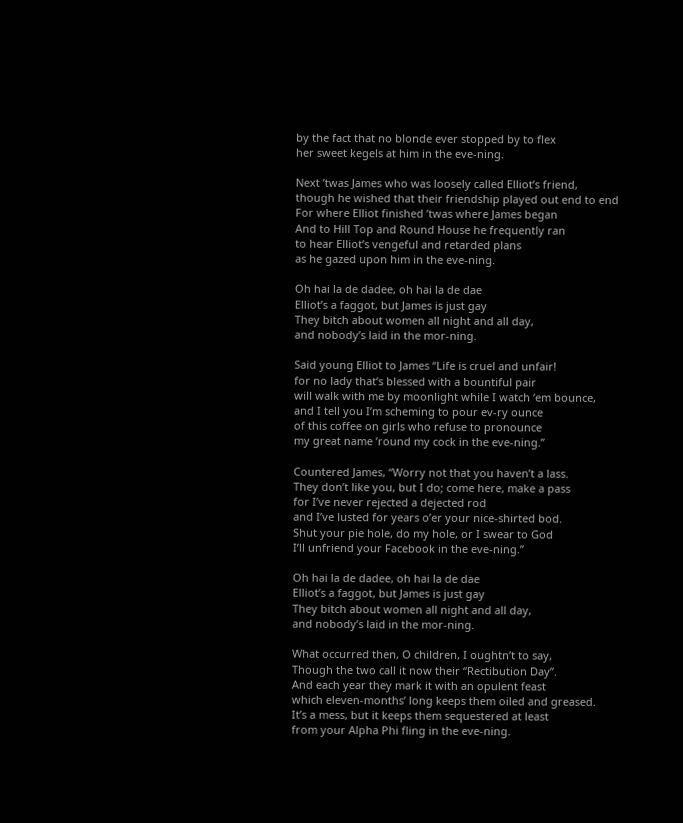by the fact that no blonde ever stopped by to flex
her sweet kegels at him in the eve-ning.

Next ’twas James who was loosely called Elliot’s friend,
though he wished that their friendship played out end to end
For where Elliot finished ’twas where James began
And to Hill Top and Round House he frequently ran
to hear Elliot’s vengeful and retarded plans
as he gazed upon him in the eve-ning.

Oh hai la de dadee, oh hai la de dae
Elliot’s a faggot, but James is just gay
They bitch about women all night and all day,
and nobody’s laid in the mor-ning.

Said young Elliot to James “Life is cruel and unfair!
for no lady that’s blessed with a bountiful pair
will walk with me by moonlight while I watch ‘em bounce,
and I tell you I’m scheming to pour ev-ry ounce
of this coffee on girls who refuse to pronounce
my great name ’round my cock in the eve-ning.”

Countered James, “Worry not that you haven’t a lass.
They don’t like you, but I do; come here, make a pass
for I’ve never rejected a dejected rod
and I’ve lusted for years o’er your nice-shirted bod.
Shut your pie hole, do my hole, or I swear to God
I’ll unfriend your Facebook in the eve-ning.”

Oh hai la de dadee, oh hai la de dae
Elliot’s a faggot, but James is just gay
They bitch about women all night and all day,
and nobody’s laid in the mor-ning.

What occurred then, O children, I oughtn’t to say,
Though the two call it now their “Rectibution Day”.
And each year they mark it with an opulent feast
which eleven-months’ long keeps them oiled and greased.
It’s a mess, but it keeps them sequestered at least
from your Alpha Phi fling in the eve-ning.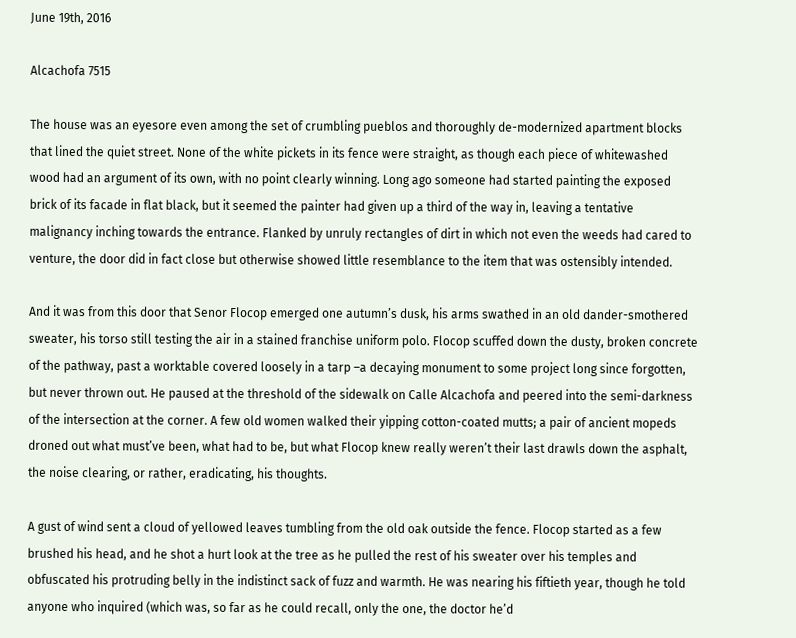June 19th, 2016

Alcachofa 7515

The house was an eyesore even among the set of crumbling pueblos and thoroughly de-modernized apartment blocks that lined the quiet street. None of the white pickets in its fence were straight, as though each piece of whitewashed wood had an argument of its own, with no point clearly winning. Long ago someone had started painting the exposed brick of its facade in flat black, but it seemed the painter had given up a third of the way in, leaving a tentative malignancy inching towards the entrance. Flanked by unruly rectangles of dirt in which not even the weeds had cared to venture, the door did in fact close but otherwise showed little resemblance to the item that was ostensibly intended.

And it was from this door that Senor Flocop emerged one autumn’s dusk, his arms swathed in an old dander-smothered sweater, his torso still testing the air in a stained franchise uniform polo. Flocop scuffed down the dusty, broken concrete of the pathway, past a worktable covered loosely in a tarp –a decaying monument to some project long since forgotten, but never thrown out. He paused at the threshold of the sidewalk on Calle Alcachofa and peered into the semi-darkness of the intersection at the corner. A few old women walked their yipping cotton-coated mutts; a pair of ancient mopeds droned out what must’ve been, what had to be, but what Flocop knew really weren’t their last drawls down the asphalt, the noise clearing, or rather, eradicating, his thoughts.

A gust of wind sent a cloud of yellowed leaves tumbling from the old oak outside the fence. Flocop started as a few brushed his head, and he shot a hurt look at the tree as he pulled the rest of his sweater over his temples and obfuscated his protruding belly in the indistinct sack of fuzz and warmth. He was nearing his fiftieth year, though he told anyone who inquired (which was, so far as he could recall, only the one, the doctor he’d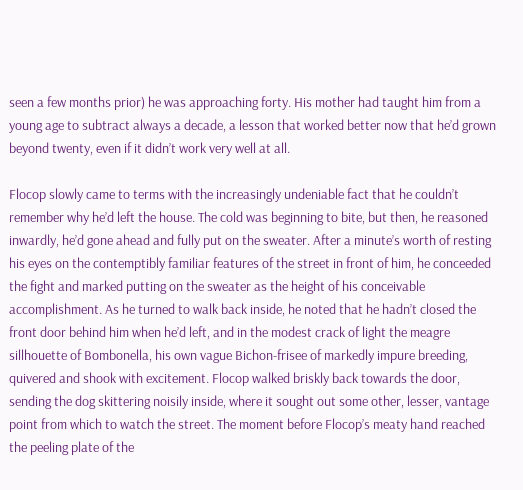seen a few months prior) he was approaching forty. His mother had taught him from a young age to subtract always a decade, a lesson that worked better now that he’d grown beyond twenty, even if it didn’t work very well at all.

Flocop slowly came to terms with the increasingly undeniable fact that he couldn’t remember why he’d left the house. The cold was beginning to bite, but then, he reasoned inwardly, he’d gone ahead and fully put on the sweater. After a minute’s worth of resting his eyes on the contemptibly familiar features of the street in front of him, he conceeded the fight and marked putting on the sweater as the height of his conceivable accomplishment. As he turned to walk back inside, he noted that he hadn’t closed the front door behind him when he’d left, and in the modest crack of light the meagre sillhouette of Bombonella, his own vague Bichon-frisee of markedly impure breeding, quivered and shook with excitement. Flocop walked briskly back towards the door, sending the dog skittering noisily inside, where it sought out some other, lesser, vantage point from which to watch the street. The moment before Flocop’s meaty hand reached the peeling plate of the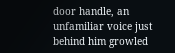door handle, an unfamiliar voice just behind him growled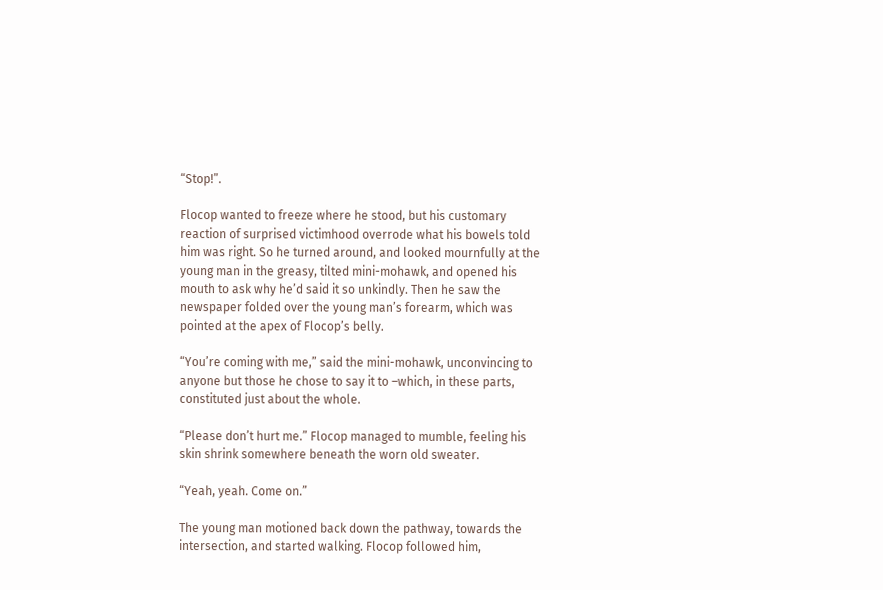“Stop!”.

Flocop wanted to freeze where he stood, but his customary reaction of surprised victimhood overrode what his bowels told him was right. So he turned around, and looked mournfully at the young man in the greasy, tilted mini-mohawk, and opened his mouth to ask why he’d said it so unkindly. Then he saw the newspaper folded over the young man’s forearm, which was pointed at the apex of Flocop’s belly.

“You’re coming with me,” said the mini-mohawk, unconvincing to anyone but those he chose to say it to –which, in these parts, constituted just about the whole.

“Please don’t hurt me.” Flocop managed to mumble, feeling his skin shrink somewhere beneath the worn old sweater.

“Yeah, yeah. Come on.”

The young man motioned back down the pathway, towards the intersection, and started walking. Flocop followed him,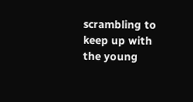scrambling to keep up with the young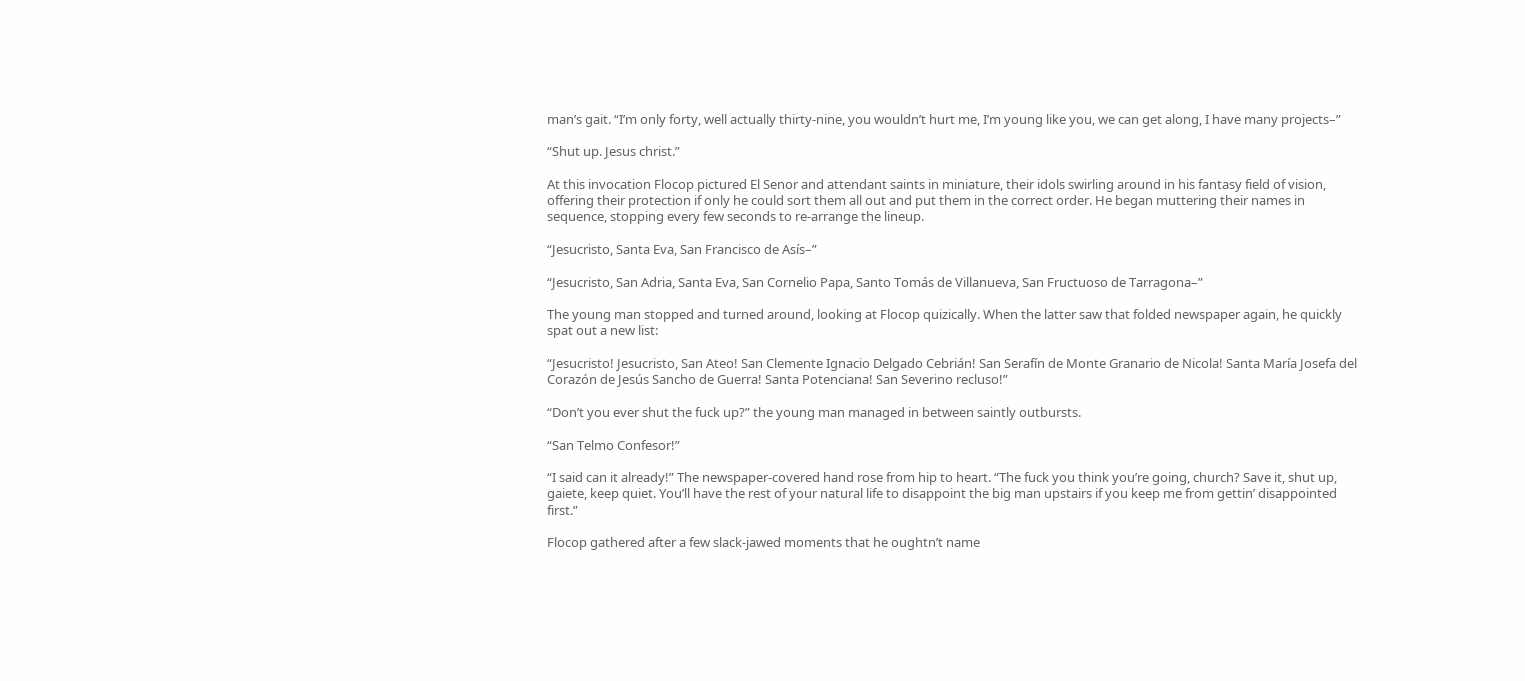man’s gait. “I’m only forty, well actually thirty-nine, you wouldn’t hurt me, I’m young like you, we can get along, I have many projects–”

“Shut up. Jesus christ.”

At this invocation Flocop pictured El Senor and attendant saints in miniature, their idols swirling around in his fantasy field of vision, offering their protection if only he could sort them all out and put them in the correct order. He began muttering their names in sequence, stopping every few seconds to re-arrange the lineup.

“Jesucristo, Santa Eva, San Francisco de Asís–”

“Jesucristo, San Adria, Santa Eva, San Cornelio Papa, Santo Tomás de Villanueva, San Fructuoso de Tarragona–”

The young man stopped and turned around, looking at Flocop quizically. When the latter saw that folded newspaper again, he quickly spat out a new list:

“Jesucristo! Jesucristo, San Ateo! San Clemente Ignacio Delgado Cebrián! San Serafín de Monte Granario de Nicola! Santa María Josefa del Corazón de Jesús Sancho de Guerra! Santa Potenciana! San Severino recluso!”

“Don’t you ever shut the fuck up?” the young man managed in between saintly outbursts.

“San Telmo Confesor!”

“I said can it already!” The newspaper-covered hand rose from hip to heart. “The fuck you think you’re going, church? Save it, shut up, gaiete, keep quiet. You’ll have the rest of your natural life to disappoint the big man upstairs if you keep me from gettin’ disappointed first.”

Flocop gathered after a few slack-jawed moments that he oughtn’t name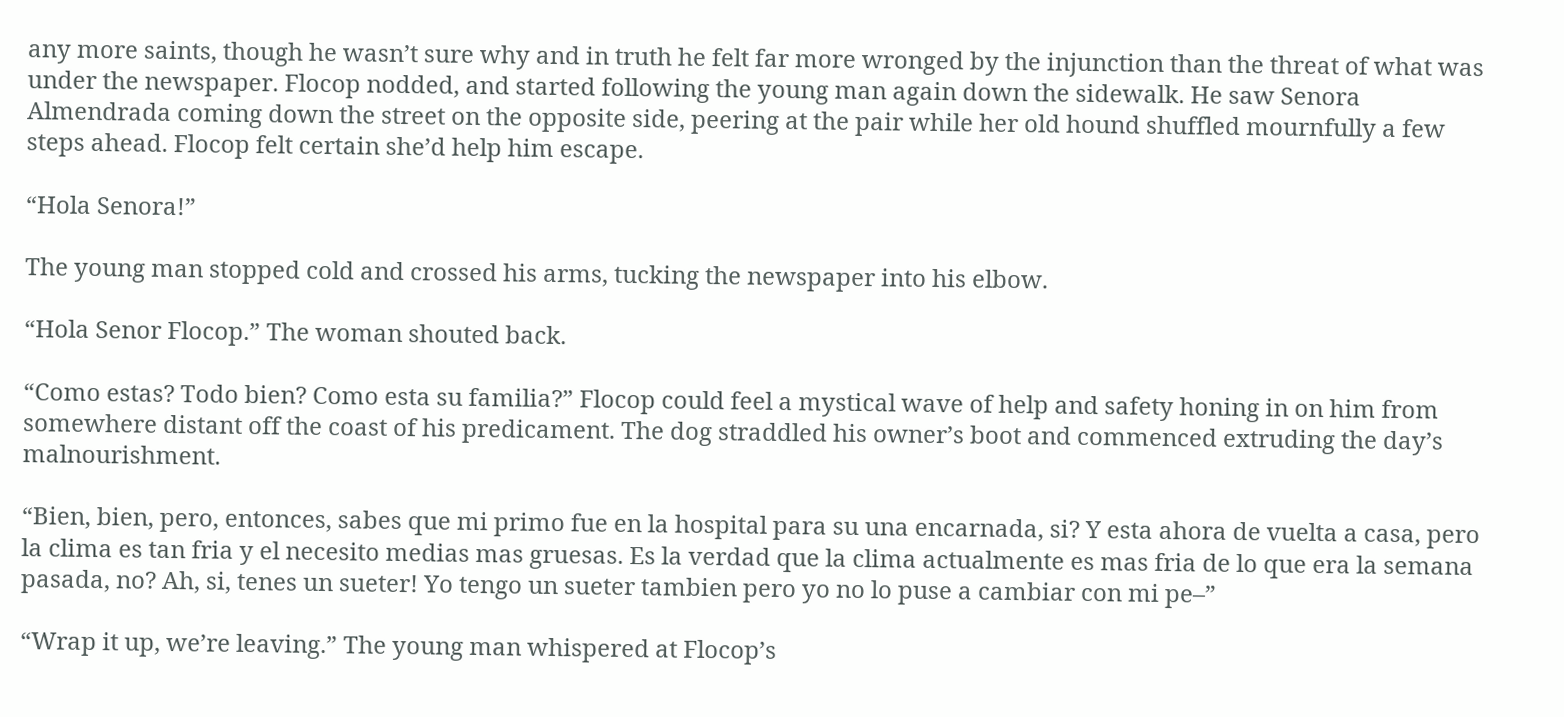any more saints, though he wasn’t sure why and in truth he felt far more wronged by the injunction than the threat of what was under the newspaper. Flocop nodded, and started following the young man again down the sidewalk. He saw Senora Almendrada coming down the street on the opposite side, peering at the pair while her old hound shuffled mournfully a few steps ahead. Flocop felt certain she’d help him escape.

“Hola Senora!”

The young man stopped cold and crossed his arms, tucking the newspaper into his elbow.

“Hola Senor Flocop.” The woman shouted back.

“Como estas? Todo bien? Como esta su familia?” Flocop could feel a mystical wave of help and safety honing in on him from somewhere distant off the coast of his predicament. The dog straddled his owner’s boot and commenced extruding the day’s malnourishment.

“Bien, bien, pero, entonces, sabes que mi primo fue en la hospital para su una encarnada, si? Y esta ahora de vuelta a casa, pero la clima es tan fria y el necesito medias mas gruesas. Es la verdad que la clima actualmente es mas fria de lo que era la semana pasada, no? Ah, si, tenes un sueter! Yo tengo un sueter tambien pero yo no lo puse a cambiar con mi pe–”

“Wrap it up, we’re leaving.” The young man whispered at Flocop’s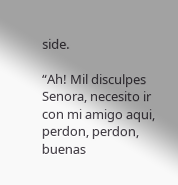side.

“Ah! Mil disculpes Senora, necesito ir con mi amigo aqui, perdon, perdon, buenas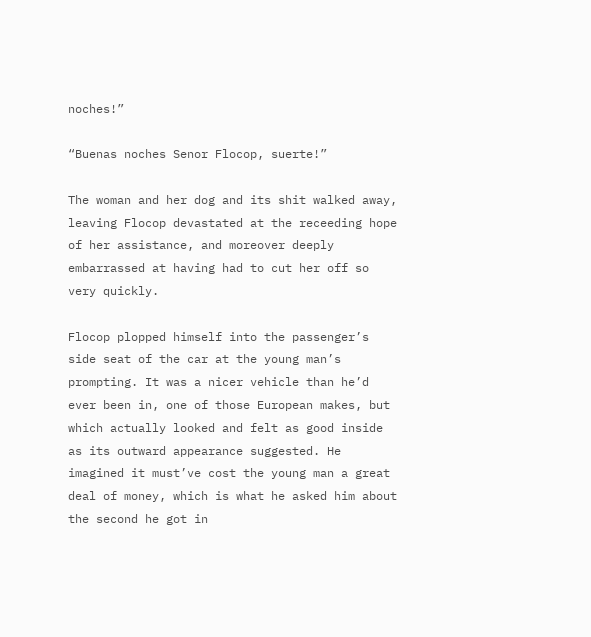noches!”

“Buenas noches Senor Flocop, suerte!”

The woman and her dog and its shit walked away, leaving Flocop devastated at the receeding hope of her assistance, and moreover deeply embarrassed at having had to cut her off so very quickly.

Flocop plopped himself into the passenger’s side seat of the car at the young man’s prompting. It was a nicer vehicle than he’d ever been in, one of those European makes, but which actually looked and felt as good inside as its outward appearance suggested. He imagined it must’ve cost the young man a great deal of money, which is what he asked him about the second he got in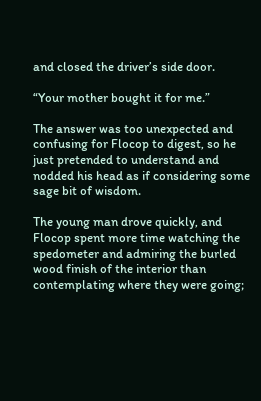and closed the driver’s side door.

“Your mother bought it for me.”

The answer was too unexpected and confusing for Flocop to digest, so he just pretended to understand and nodded his head as if considering some sage bit of wisdom.

The young man drove quickly, and Flocop spent more time watching the spedometer and admiring the burled wood finish of the interior than contemplating where they were going;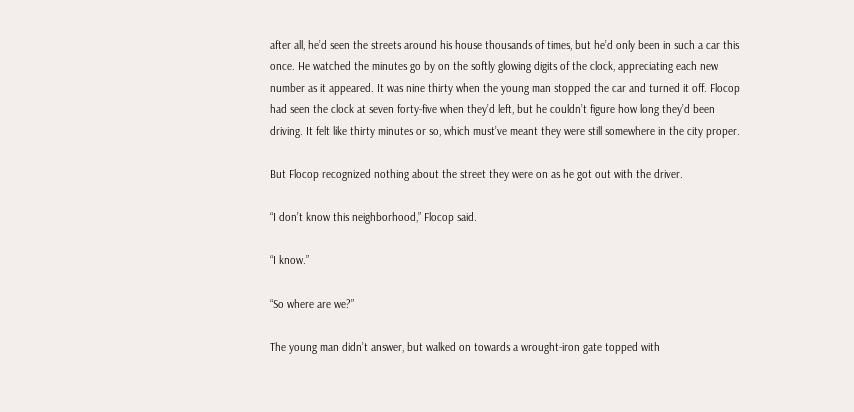after all, he’d seen the streets around his house thousands of times, but he’d only been in such a car this once. He watched the minutes go by on the softly glowing digits of the clock, appreciating each new number as it appeared. It was nine thirty when the young man stopped the car and turned it off. Flocop had seen the clock at seven forty-five when they’d left, but he couldn’t figure how long they’d been driving. It felt like thirty minutes or so, which must’ve meant they were still somewhere in the city proper.

But Flocop recognized nothing about the street they were on as he got out with the driver.

“I don’t know this neighborhood,” Flocop said.

“I know.”

“So where are we?”

The young man didn’t answer, but walked on towards a wrought-iron gate topped with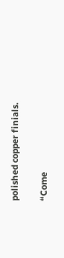polished copper finials.

“Come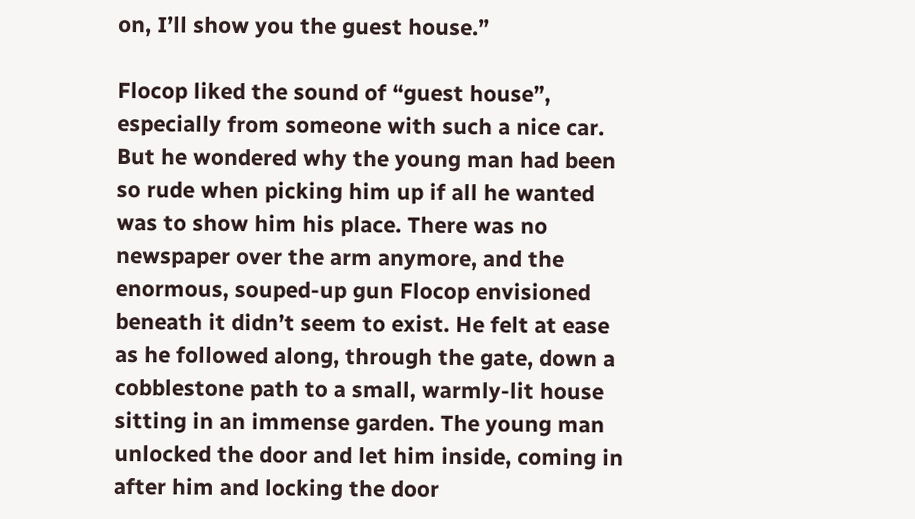on, I’ll show you the guest house.”

Flocop liked the sound of “guest house”, especially from someone with such a nice car. But he wondered why the young man had been so rude when picking him up if all he wanted was to show him his place. There was no newspaper over the arm anymore, and the enormous, souped-up gun Flocop envisioned beneath it didn’t seem to exist. He felt at ease as he followed along, through the gate, down a cobblestone path to a small, warmly-lit house sitting in an immense garden. The young man unlocked the door and let him inside, coming in after him and locking the door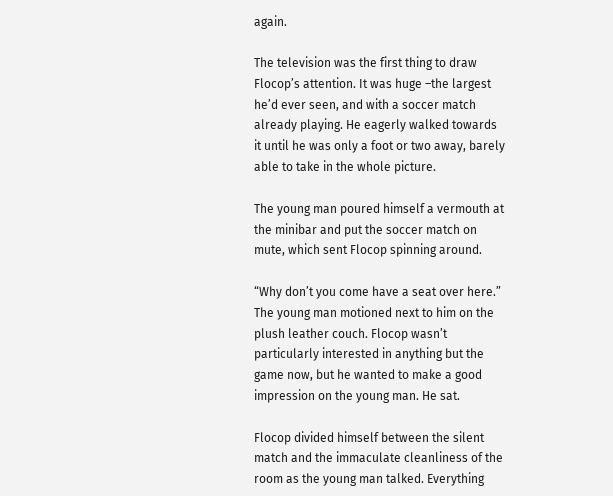again.

The television was the first thing to draw Flocop’s attention. It was huge –the largest he’d ever seen, and with a soccer match already playing. He eagerly walked towards it until he was only a foot or two away, barely able to take in the whole picture.

The young man poured himself a vermouth at the minibar and put the soccer match on mute, which sent Flocop spinning around.

“Why don’t you come have a seat over here.” The young man motioned next to him on the plush leather couch. Flocop wasn’t particularly interested in anything but the game now, but he wanted to make a good impression on the young man. He sat.

Flocop divided himself between the silent match and the immaculate cleanliness of the room as the young man talked. Everything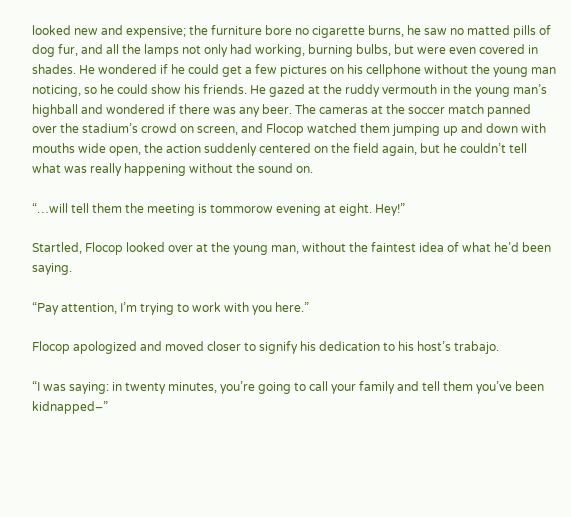looked new and expensive; the furniture bore no cigarette burns, he saw no matted pills of dog fur, and all the lamps not only had working, burning bulbs, but were even covered in shades. He wondered if he could get a few pictures on his cellphone without the young man noticing, so he could show his friends. He gazed at the ruddy vermouth in the young man’s highball and wondered if there was any beer. The cameras at the soccer match panned over the stadium’s crowd on screen, and Flocop watched them jumping up and down with mouths wide open, the action suddenly centered on the field again, but he couldn’t tell what was really happening without the sound on.

“…will tell them the meeting is tommorow evening at eight. Hey!”

Startled, Flocop looked over at the young man, without the faintest idea of what he’d been saying.

“Pay attention, I’m trying to work with you here.”

Flocop apologized and moved closer to signify his dedication to his host’s trabajo.

“I was saying: in twenty minutes, you’re going to call your family and tell them you’ve been kidnapped–”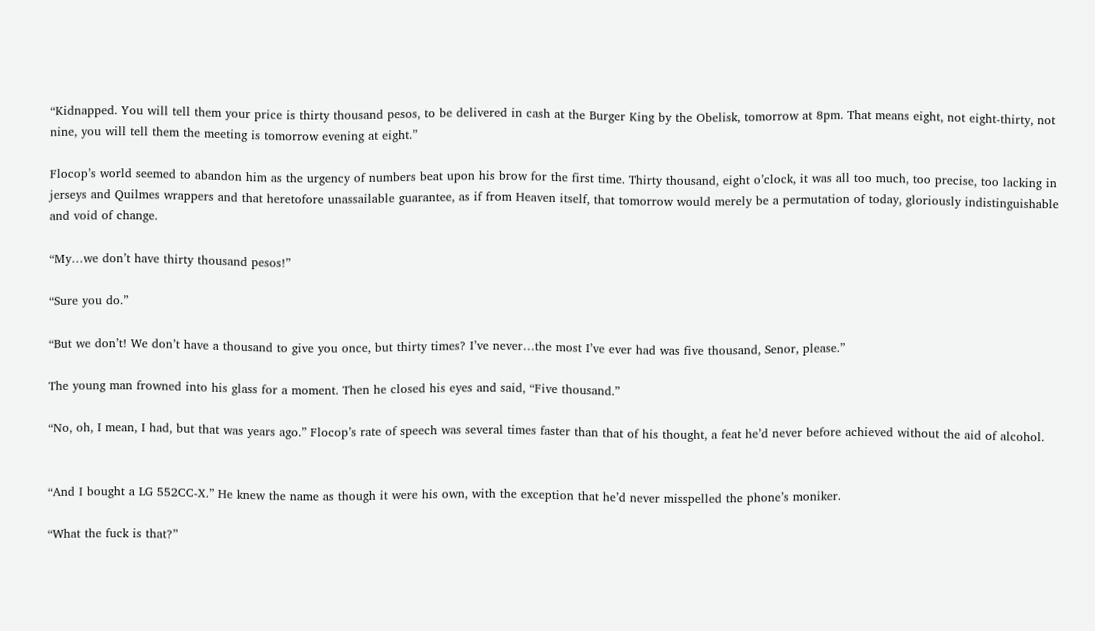“Kidnapped. You will tell them your price is thirty thousand pesos, to be delivered in cash at the Burger King by the Obelisk, tomorrow at 8pm. That means eight, not eight-thirty, not nine, you will tell them the meeting is tomorrow evening at eight.”

Flocop’s world seemed to abandon him as the urgency of numbers beat upon his brow for the first time. Thirty thousand, eight o’clock, it was all too much, too precise, too lacking in jerseys and Quilmes wrappers and that heretofore unassailable guarantee, as if from Heaven itself, that tomorrow would merely be a permutation of today, gloriously indistinguishable and void of change.

“My…we don’t have thirty thousand pesos!”

“Sure you do.”

“But we don’t! We don’t have a thousand to give you once, but thirty times? I’ve never…the most I’ve ever had was five thousand, Senor, please.”

The young man frowned into his glass for a moment. Then he closed his eyes and said, “Five thousand.”

“No, oh, I mean, I had, but that was years ago.” Flocop’s rate of speech was several times faster than that of his thought, a feat he’d never before achieved without the aid of alcohol.


“And I bought a LG 552CC-X.” He knew the name as though it were his own, with the exception that he’d never misspelled the phone’s moniker.

“What the fuck is that?”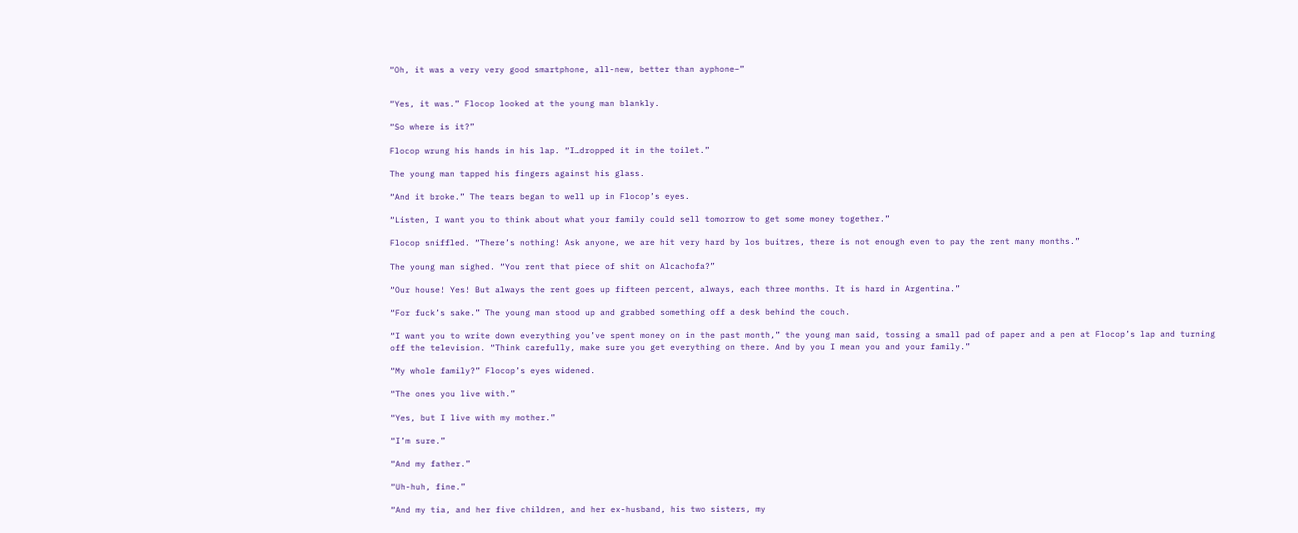“Oh, it was a very very good smartphone, all-new, better than ayphone–”


“Yes, it was.” Flocop looked at the young man blankly.

“So where is it?”

Flocop wrung his hands in his lap. “I…dropped it in the toilet.”

The young man tapped his fingers against his glass.

“And it broke.” The tears began to well up in Flocop’s eyes.

“Listen, I want you to think about what your family could sell tomorrow to get some money together.”

Flocop sniffled. “There’s nothing! Ask anyone, we are hit very hard by los buitres, there is not enough even to pay the rent many months.”

The young man sighed. “You rent that piece of shit on Alcachofa?”

“Our house! Yes! But always the rent goes up fifteen percent, always, each three months. It is hard in Argentina.”

“For fuck’s sake.” The young man stood up and grabbed something off a desk behind the couch.

“I want you to write down everything you’ve spent money on in the past month,” the young man said, tossing a small pad of paper and a pen at Flocop’s lap and turning off the television. “Think carefully, make sure you get everything on there. And by you I mean you and your family.”

“My whole family?” Flocop’s eyes widened.

“The ones you live with.”

“Yes, but I live with my mother.”

“I’m sure.”

“And my father.”

“Uh-huh, fine.”

“And my tia, and her five children, and her ex-husband, his two sisters, my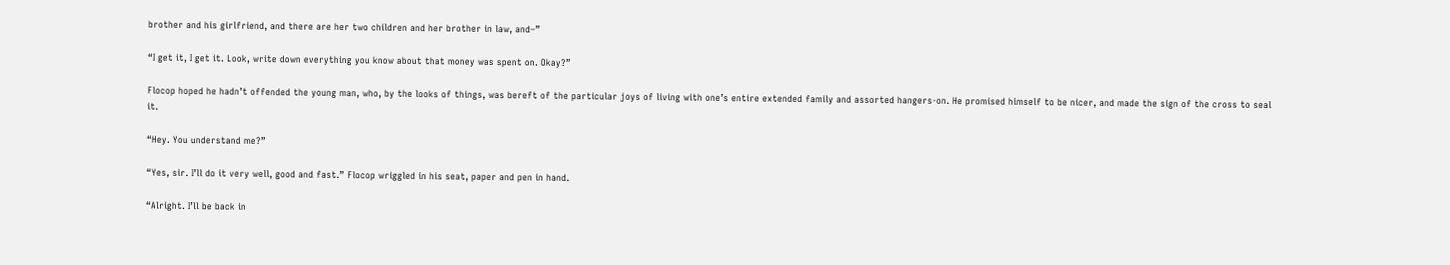brother and his girlfriend, and there are her two children and her brother in law, and–”

“I get it, I get it. Look, write down everything you know about that money was spent on. Okay?”

Flocop hoped he hadn’t offended the young man, who, by the looks of things, was bereft of the particular joys of living with one’s entire extended family and assorted hangers-on. He promised himself to be nicer, and made the sign of the cross to seal it.

“Hey. You understand me?”

“Yes, sir. I’ll do it very well, good and fast.” Flocop wriggled in his seat, paper and pen in hand.

“Alright. I’ll be back in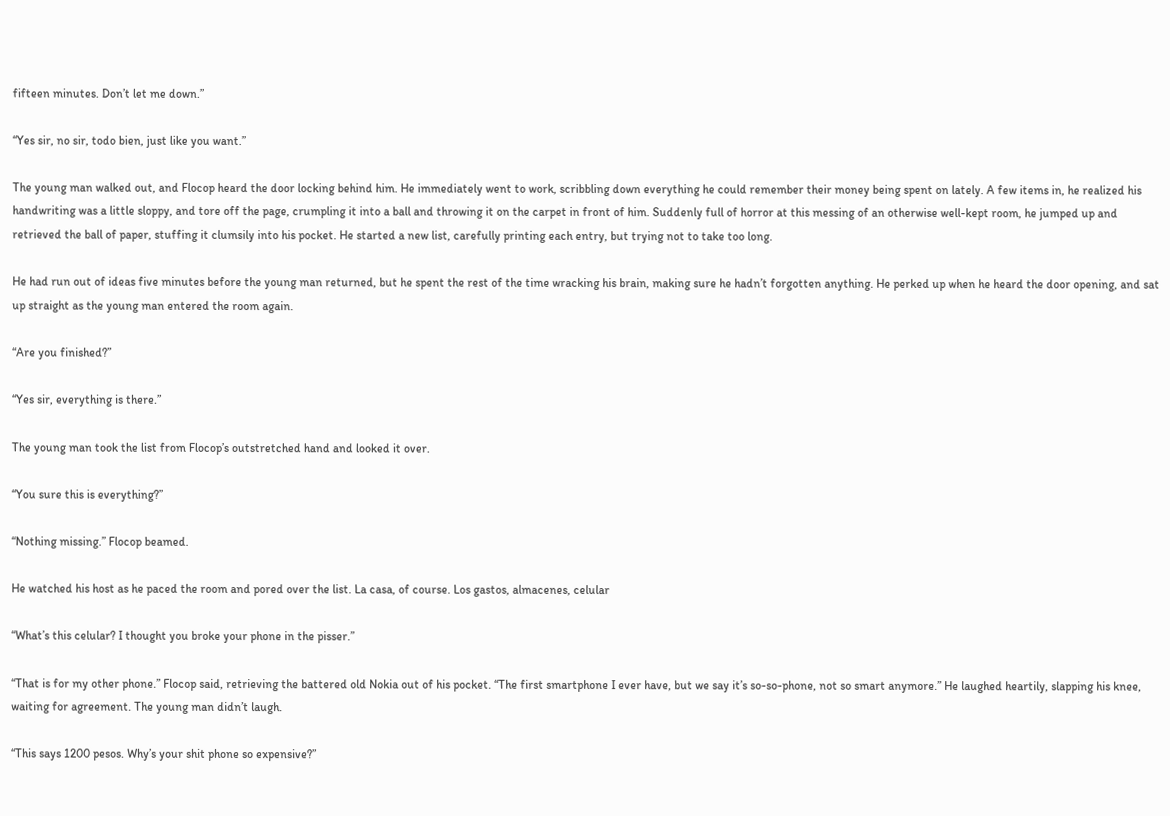fifteen minutes. Don’t let me down.”

“Yes sir, no sir, todo bien, just like you want.”

The young man walked out, and Flocop heard the door locking behind him. He immediately went to work, scribbling down everything he could remember their money being spent on lately. A few items in, he realized his handwriting was a little sloppy, and tore off the page, crumpling it into a ball and throwing it on the carpet in front of him. Suddenly full of horror at this messing of an otherwise well-kept room, he jumped up and retrieved the ball of paper, stuffing it clumsily into his pocket. He started a new list, carefully printing each entry, but trying not to take too long.

He had run out of ideas five minutes before the young man returned, but he spent the rest of the time wracking his brain, making sure he hadn’t forgotten anything. He perked up when he heard the door opening, and sat up straight as the young man entered the room again.

“Are you finished?”

“Yes sir, everything is there.”

The young man took the list from Flocop’s outstretched hand and looked it over.

“You sure this is everything?”

“Nothing missing.” Flocop beamed.

He watched his host as he paced the room and pored over the list. La casa, of course. Los gastos, almacenes, celular

“What’s this celular? I thought you broke your phone in the pisser.”

“That is for my other phone.” Flocop said, retrieving the battered old Nokia out of his pocket. “The first smartphone I ever have, but we say it’s so-so-phone, not so smart anymore.” He laughed heartily, slapping his knee, waiting for agreement. The young man didn’t laugh.

“This says 1200 pesos. Why’s your shit phone so expensive?”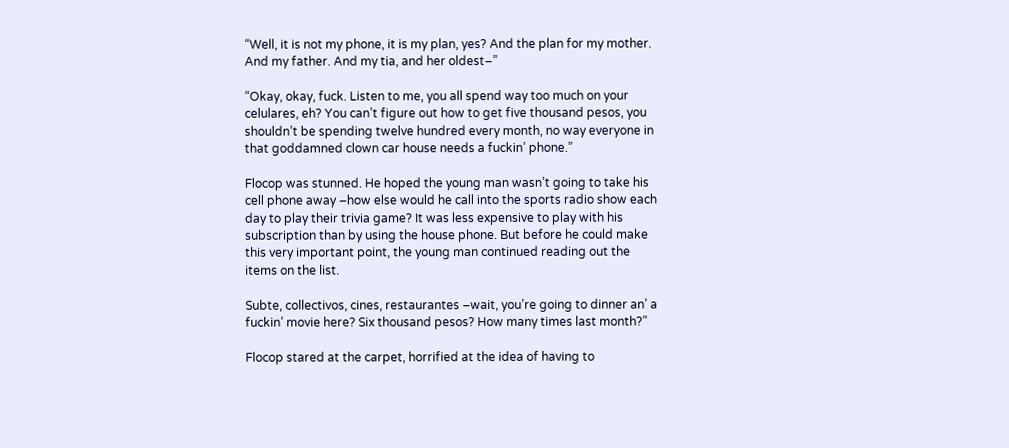“Well, it is not my phone, it is my plan, yes? And the plan for my mother. And my father. And my tia, and her oldest–”

“Okay, okay, fuck. Listen to me, you all spend way too much on your celulares, eh? You can’t figure out how to get five thousand pesos, you shouldn’t be spending twelve hundred every month, no way everyone in that goddamned clown car house needs a fuckin’ phone.”

Flocop was stunned. He hoped the young man wasn’t going to take his cell phone away –how else would he call into the sports radio show each day to play their trivia game? It was less expensive to play with his subscription than by using the house phone. But before he could make this very important point, the young man continued reading out the items on the list.

Subte, collectivos, cines, restaurantes –wait, you’re going to dinner an’ a fuckin’ movie here? Six thousand pesos? How many times last month?”

Flocop stared at the carpet, horrified at the idea of having to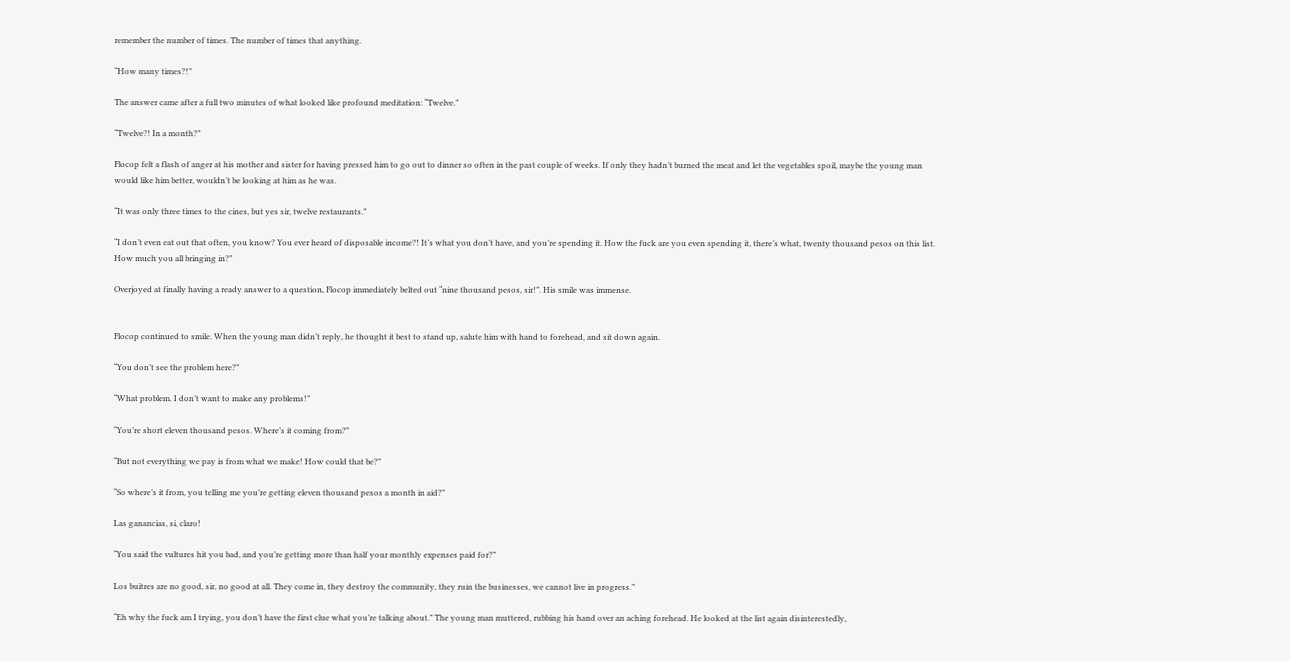remember the number of times. The number of times that anything.

“How many times?!”

The answer came after a full two minutes of what looked like profound meditation: “Twelve.”

“Twelve?! In a month?”

Flocop felt a flash of anger at his mother and sister for having pressed him to go out to dinner so often in the past couple of weeks. If only they hadn’t burned the meat and let the vegetables spoil, maybe the young man would like him better, wouldn’t be looking at him as he was.

“It was only three times to the cines, but yes sir, twelve restaurants.”

“I don’t even eat out that often, you know? You ever heard of disposable income?! It’s what you don’t have, and you’re spending it. How the fuck are you even spending it, there’s what, twenty thousand pesos on this list. How much you all bringing in?”

Overjoyed at finally having a ready answer to a question, Flocop immediately belted out “nine thousand pesos, sir!”. His smile was immense.


Flocop continued to smile. When the young man didn’t reply, he thought it best to stand up, salute him with hand to forehead, and sit down again.

“You don’t see the problem here?”

“What problem. I don’t want to make any problems!”

“You’re short eleven thousand pesos. Where’s it coming from?”

“But not everything we pay is from what we make! How could that be?”

“So where’s it from, you telling me you’re getting eleven thousand pesos a month in aid?”

Las ganancias, si, claro!

“You said the vultures hit you bad, and you’re getting more than half your monthly expenses paid for?”

Los buitres are no good, sir, no good at all. They come in, they destroy the community, they ruin the businesses, we cannot live in progress.”

“Eh why the fuck am I trying, you don’t have the first clue what you’re talking about.” The young man muttered, rubbing his hand over an aching forehead. He looked at the list again disinterestedly,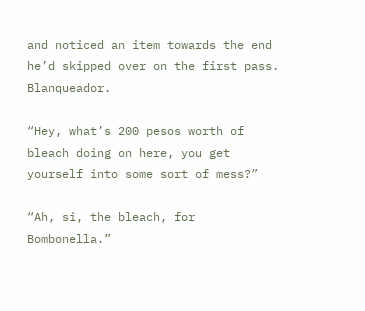and noticed an item towards the end he’d skipped over on the first pass. Blanqueador.

“Hey, what’s 200 pesos worth of bleach doing on here, you get yourself into some sort of mess?”

“Ah, si, the bleach, for Bombonella.”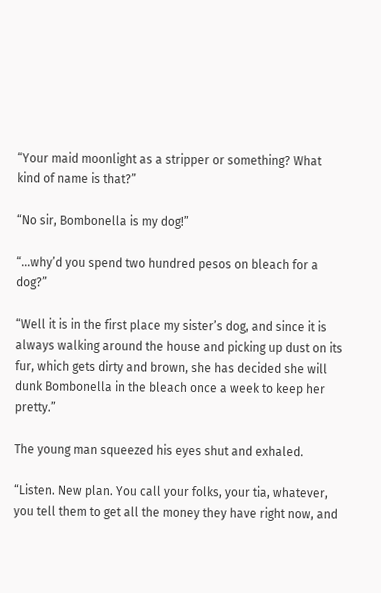“Your maid moonlight as a stripper or something? What kind of name is that?”

“No sir, Bombonella is my dog!”

“…why’d you spend two hundred pesos on bleach for a dog?”

“Well it is in the first place my sister’s dog, and since it is always walking around the house and picking up dust on its fur, which gets dirty and brown, she has decided she will dunk Bombonella in the bleach once a week to keep her pretty.”

The young man squeezed his eyes shut and exhaled.

“Listen. New plan. You call your folks, your tia, whatever, you tell them to get all the money they have right now, and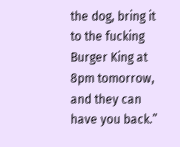the dog, bring it to the fucking Burger King at 8pm tomorrow, and they can have you back.”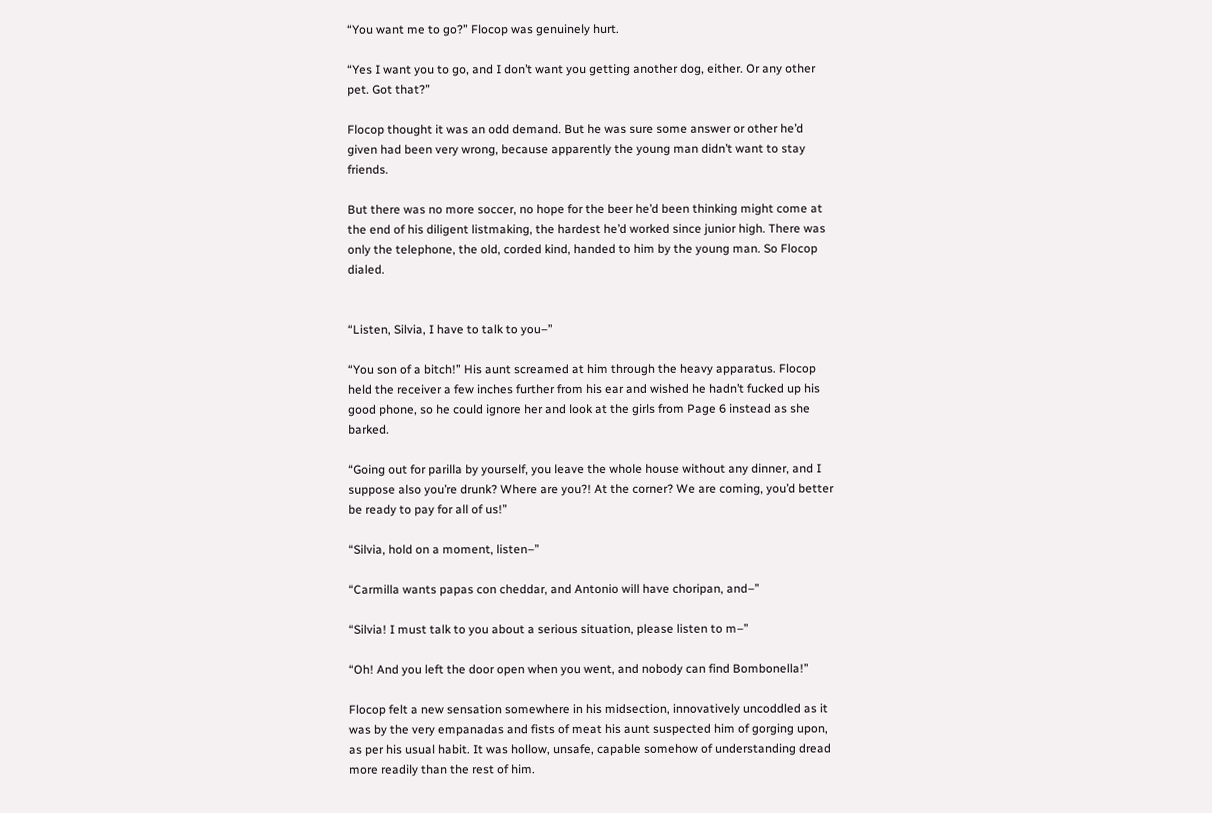“You want me to go?” Flocop was genuinely hurt.

“Yes I want you to go, and I don’t want you getting another dog, either. Or any other pet. Got that?”

Flocop thought it was an odd demand. But he was sure some answer or other he’d given had been very wrong, because apparently the young man didn’t want to stay friends.

But there was no more soccer, no hope for the beer he’d been thinking might come at the end of his diligent listmaking, the hardest he’d worked since junior high. There was only the telephone, the old, corded kind, handed to him by the young man. So Flocop dialed.


“Listen, Silvia, I have to talk to you–”

“You son of a bitch!” His aunt screamed at him through the heavy apparatus. Flocop held the receiver a few inches further from his ear and wished he hadn’t fucked up his good phone, so he could ignore her and look at the girls from Page 6 instead as she barked.

“Going out for parilla by yourself, you leave the whole house without any dinner, and I suppose also you’re drunk? Where are you?! At the corner? We are coming, you’d better be ready to pay for all of us!”

“Silvia, hold on a moment, listen–”

“Carmilla wants papas con cheddar, and Antonio will have choripan, and–”

“Silvia! I must talk to you about a serious situation, please listen to m–”

“Oh! And you left the door open when you went, and nobody can find Bombonella!”

Flocop felt a new sensation somewhere in his midsection, innovatively uncoddled as it was by the very empanadas and fists of meat his aunt suspected him of gorging upon, as per his usual habit. It was hollow, unsafe, capable somehow of understanding dread more readily than the rest of him.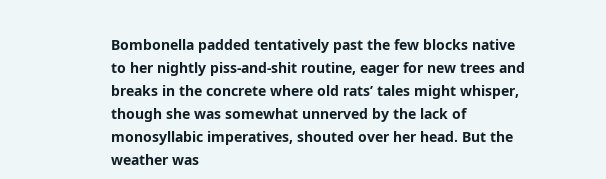Bombonella padded tentatively past the few blocks native to her nightly piss-and-shit routine, eager for new trees and breaks in the concrete where old rats’ tales might whisper, though she was somewhat unnerved by the lack of monosyllabic imperatives, shouted over her head. But the weather was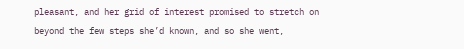pleasant, and her grid of interest promised to stretch on beyond the few steps she’d known, and so she went,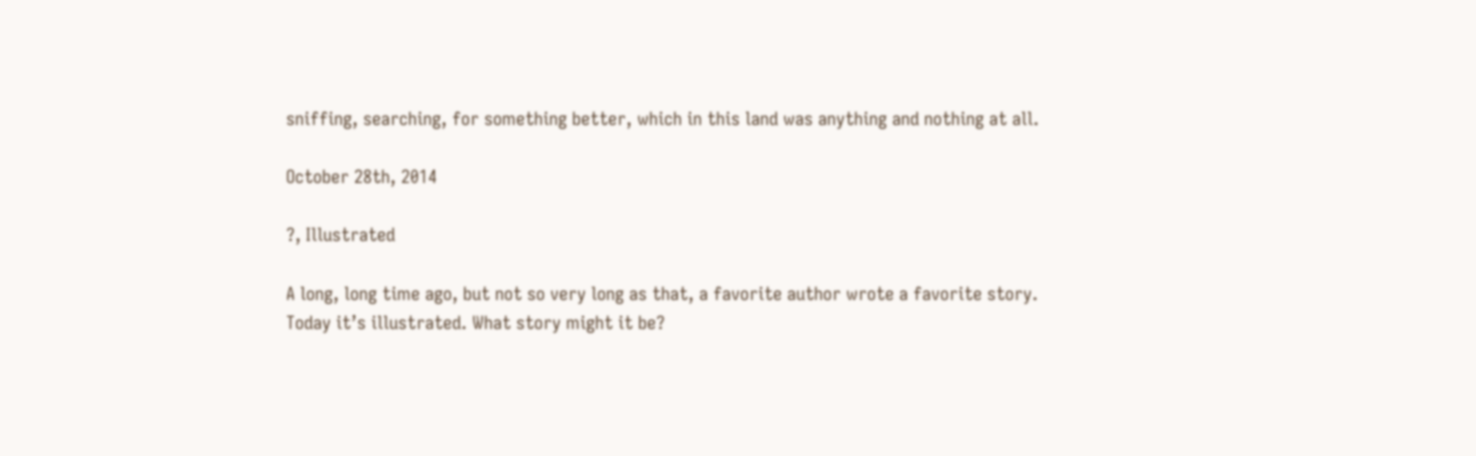sniffing, searching, for something better, which in this land was anything and nothing at all.

October 28th, 2014

?, Illustrated

A long, long time ago, but not so very long as that, a favorite author wrote a favorite story. Today it’s illustrated. What story might it be?